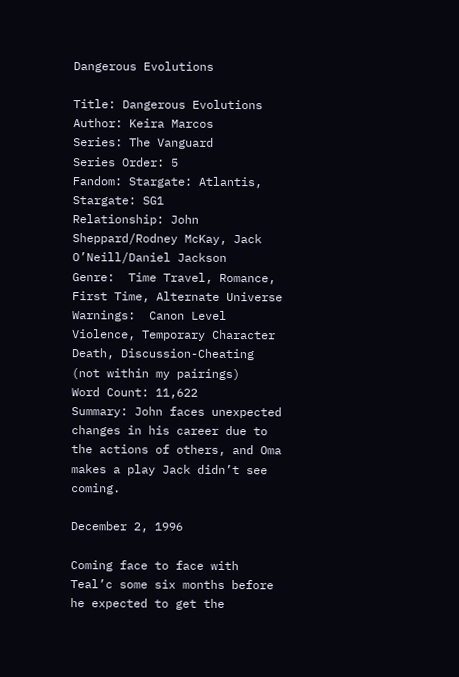Dangerous Evolutions

Title: Dangerous Evolutions
Author: Keira Marcos
Series: The Vanguard
Series Order: 5
Fandom: Stargate: Atlantis, Stargate: SG1
Relationship: John Sheppard/Rodney McKay, Jack O’Neill/Daniel Jackson
Genre:  Time Travel, Romance, First Time, Alternate Universe
Warnings:  Canon Level Violence, Temporary Character Death, Discussion-Cheating (not within my pairings)
Word Count: 11,622
Summary: John faces unexpected changes in his career due to the actions of others, and Oma makes a play Jack didn’t see coming.

December 2, 1996

Coming face to face with Teal’c some six months before he expected to get the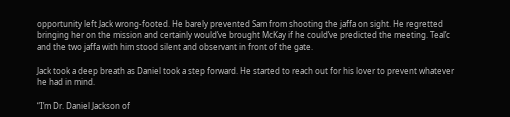opportunity left Jack wrong-footed. He barely prevented Sam from shooting the jaffa on sight. He regretted bringing her on the mission and certainly would’ve brought McKay if he could’ve predicted the meeting. Teal’c and the two jaffa with him stood silent and observant in front of the gate.

Jack took a deep breath as Daniel took a step forward. He started to reach out for his lover to prevent whatever he had in mind.

“I’m Dr. Daniel Jackson of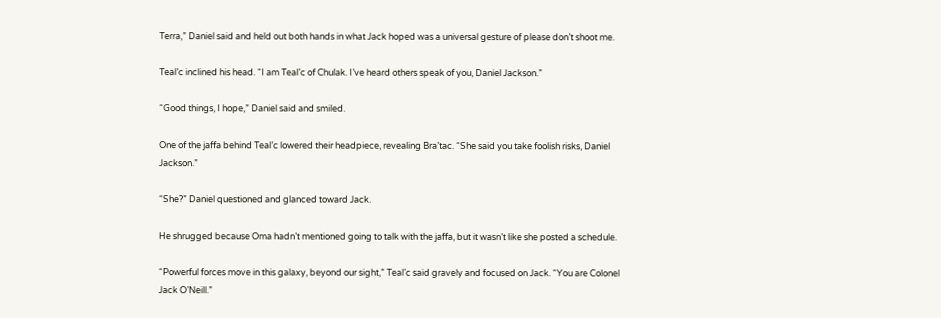Terra,” Daniel said and held out both hands in what Jack hoped was a universal gesture of please don’t shoot me.

Teal’c inclined his head. “I am Teal’c of Chulak. I’ve heard others speak of you, Daniel Jackson.”

“Good things, I hope,” Daniel said and smiled.

One of the jaffa behind Teal’c lowered their headpiece, revealing Bra’tac. “She said you take foolish risks, Daniel Jackson.”

“She?” Daniel questioned and glanced toward Jack.

He shrugged because Oma hadn’t mentioned going to talk with the jaffa, but it wasn’t like she posted a schedule.

“Powerful forces move in this galaxy, beyond our sight,” Teal’c said gravely and focused on Jack. “You are Colonel Jack O’Neill.”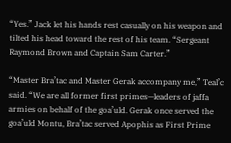“Yes.” Jack let his hands rest casually on his weapon and tilted his head toward the rest of his team. “Sergeant Raymond Brown and Captain Sam Carter.”

“Master Bra’tac and Master Gerak accompany me,” Teal’c said. “We are all former first primes—leaders of jaffa armies on behalf of the goa’uld. Gerak once served the goa’uld Montu, Bra’tac served Apophis as First Prime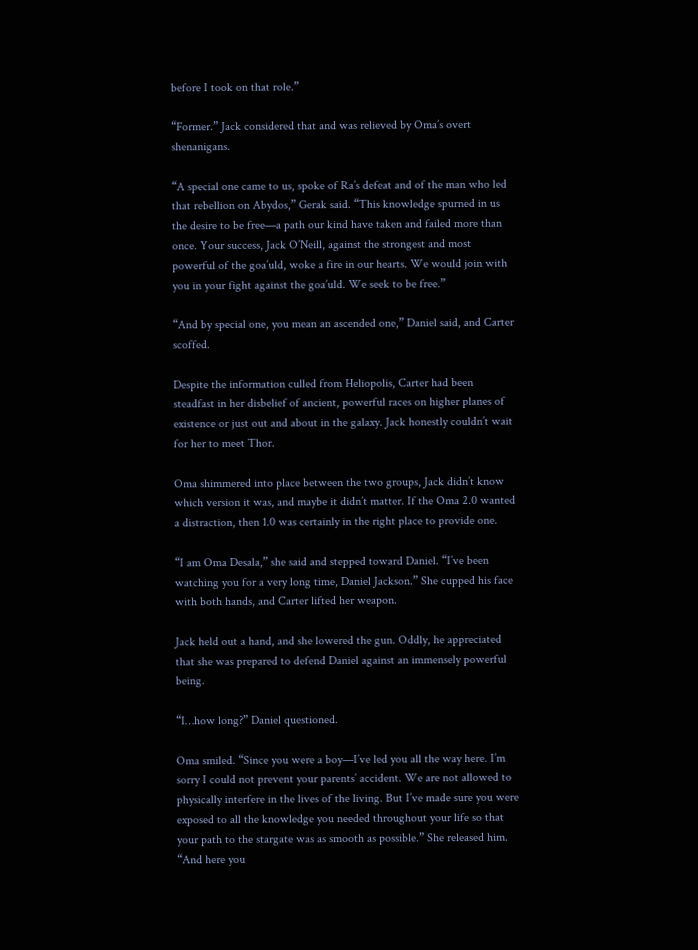before I took on that role.”

“Former.” Jack considered that and was relieved by Oma’s overt shenanigans.

“A special one came to us, spoke of Ra’s defeat and of the man who led that rebellion on Abydos,” Gerak said. “This knowledge spurned in us the desire to be free—a path our kind have taken and failed more than once. Your success, Jack O’Neill, against the strongest and most powerful of the goa’uld, woke a fire in our hearts. We would join with you in your fight against the goa’uld. We seek to be free.”

“And by special one, you mean an ascended one,” Daniel said, and Carter scoffed.

Despite the information culled from Heliopolis, Carter had been steadfast in her disbelief of ancient, powerful races on higher planes of existence or just out and about in the galaxy. Jack honestly couldn’t wait for her to meet Thor.

Oma shimmered into place between the two groups, Jack didn’t know which version it was, and maybe it didn’t matter. If the Oma 2.0 wanted a distraction, then 1.0 was certainly in the right place to provide one.

“I am Oma Desala,” she said and stepped toward Daniel. “I’ve been watching you for a very long time, Daniel Jackson.” She cupped his face with both hands, and Carter lifted her weapon.

Jack held out a hand, and she lowered the gun. Oddly, he appreciated that she was prepared to defend Daniel against an immensely powerful being.

“I…how long?” Daniel questioned.

Oma smiled. “Since you were a boy—I’ve led you all the way here. I’m sorry I could not prevent your parents’ accident. We are not allowed to physically interfere in the lives of the living. But I’ve made sure you were exposed to all the knowledge you needed throughout your life so that your path to the stargate was as smooth as possible.” She released him. “And here you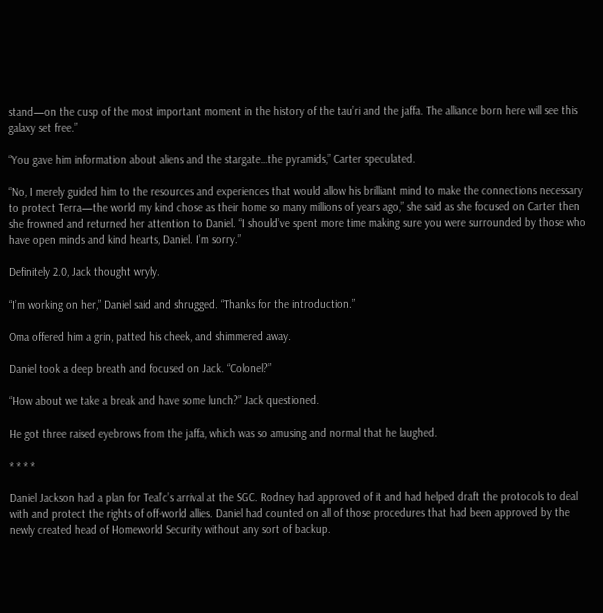stand—on the cusp of the most important moment in the history of the tau’ri and the jaffa. The alliance born here will see this galaxy set free.”

“You gave him information about aliens and the stargate…the pyramids,” Carter speculated.

“No, I merely guided him to the resources and experiences that would allow his brilliant mind to make the connections necessary to protect Terra—the world my kind chose as their home so many millions of years ago,” she said as she focused on Carter then she frowned and returned her attention to Daniel. “I should’ve spent more time making sure you were surrounded by those who have open minds and kind hearts, Daniel. I’m sorry.”

Definitely 2.0, Jack thought wryly.

“I’m working on her,” Daniel said and shrugged. “Thanks for the introduction.”

Oma offered him a grin, patted his cheek, and shimmered away.

Daniel took a deep breath and focused on Jack. “Colonel?”

“How about we take a break and have some lunch?” Jack questioned.

He got three raised eyebrows from the jaffa, which was so amusing and normal that he laughed.

* * * *

Daniel Jackson had a plan for Teal’c’s arrival at the SGC. Rodney had approved of it and had helped draft the protocols to deal with and protect the rights of off-world allies. Daniel had counted on all of those procedures that had been approved by the newly created head of Homeworld Security without any sort of backup.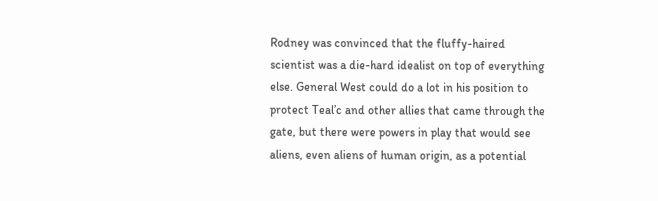Rodney was convinced that the fluffy-haired scientist was a die-hard idealist on top of everything else. General West could do a lot in his position to protect Teal’c and other allies that came through the gate, but there were powers in play that would see aliens, even aliens of human origin, as a potential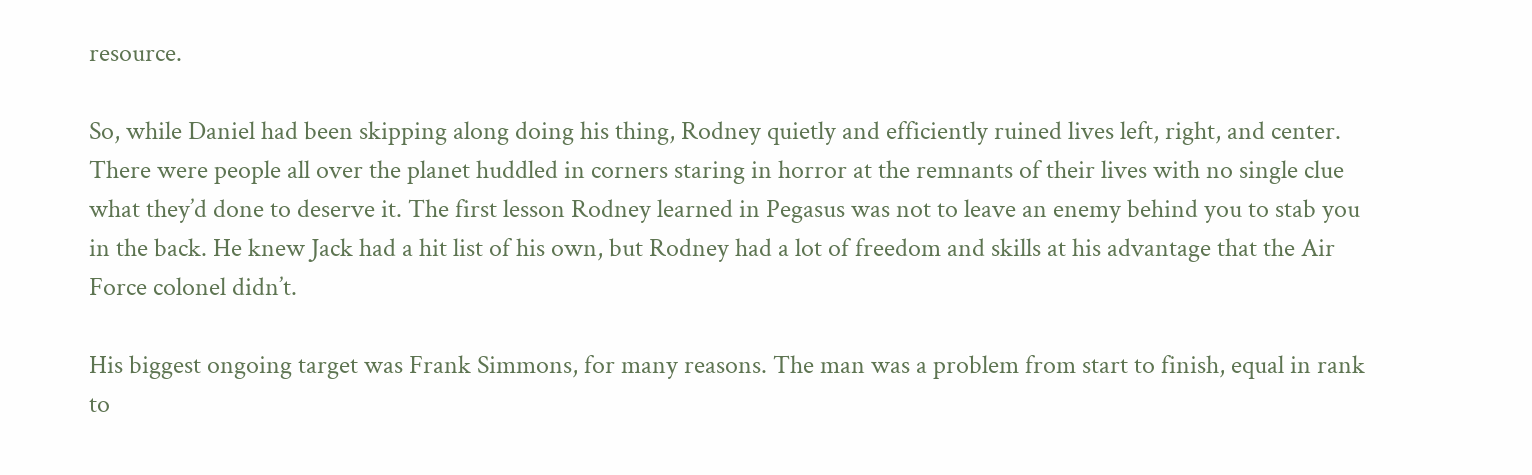resource.

So, while Daniel had been skipping along doing his thing, Rodney quietly and efficiently ruined lives left, right, and center. There were people all over the planet huddled in corners staring in horror at the remnants of their lives with no single clue what they’d done to deserve it. The first lesson Rodney learned in Pegasus was not to leave an enemy behind you to stab you in the back. He knew Jack had a hit list of his own, but Rodney had a lot of freedom and skills at his advantage that the Air Force colonel didn’t.

His biggest ongoing target was Frank Simmons, for many reasons. The man was a problem from start to finish, equal in rank to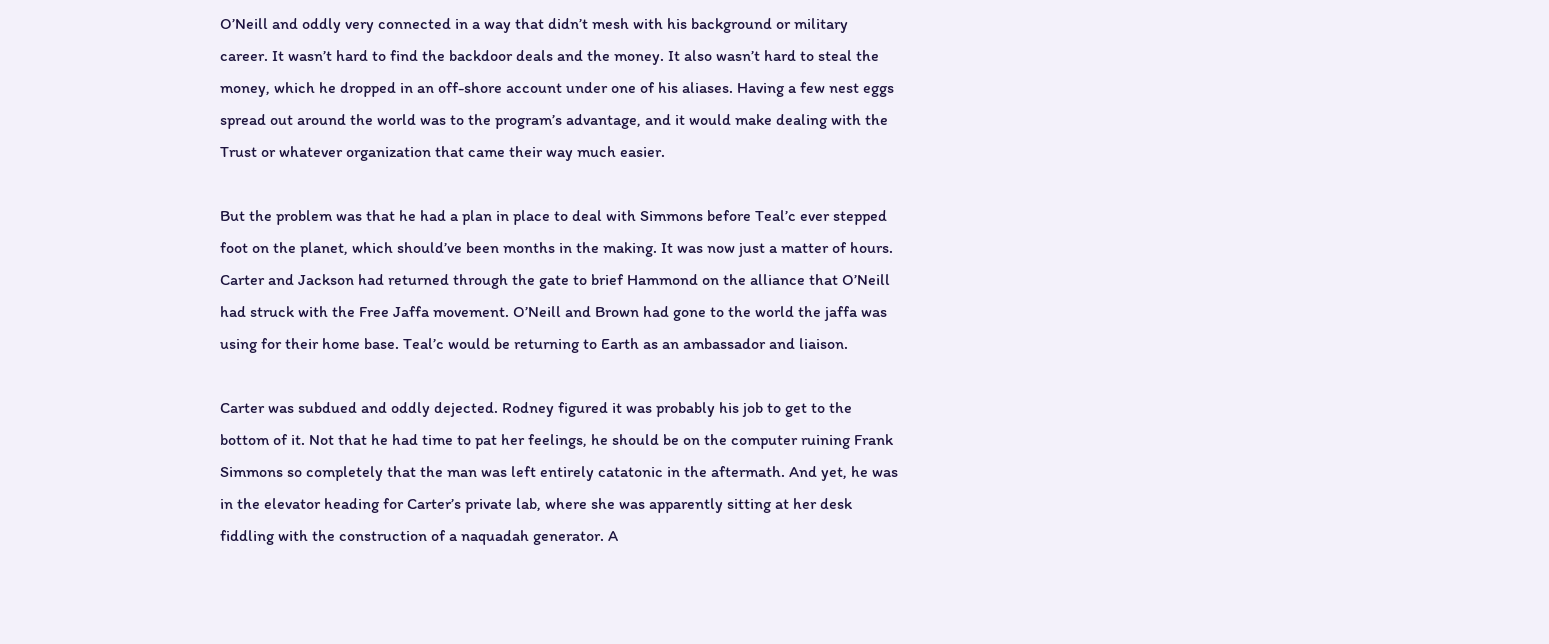O’Neill and oddly very connected in a way that didn’t mesh with his background or military career. It wasn’t hard to find the backdoor deals and the money. It also wasn’t hard to steal the money, which he dropped in an off-shore account under one of his aliases. Having a few nest eggs spread out around the world was to the program’s advantage, and it would make dealing with the Trust or whatever organization that came their way much easier.

But the problem was that he had a plan in place to deal with Simmons before Teal’c ever stepped foot on the planet, which should’ve been months in the making. It was now just a matter of hours. Carter and Jackson had returned through the gate to brief Hammond on the alliance that O’Neill had struck with the Free Jaffa movement. O’Neill and Brown had gone to the world the jaffa was using for their home base. Teal’c would be returning to Earth as an ambassador and liaison.

Carter was subdued and oddly dejected. Rodney figured it was probably his job to get to the bottom of it. Not that he had time to pat her feelings, he should be on the computer ruining Frank Simmons so completely that the man was left entirely catatonic in the aftermath. And yet, he was in the elevator heading for Carter’s private lab, where she was apparently sitting at her desk fiddling with the construction of a naquadah generator. A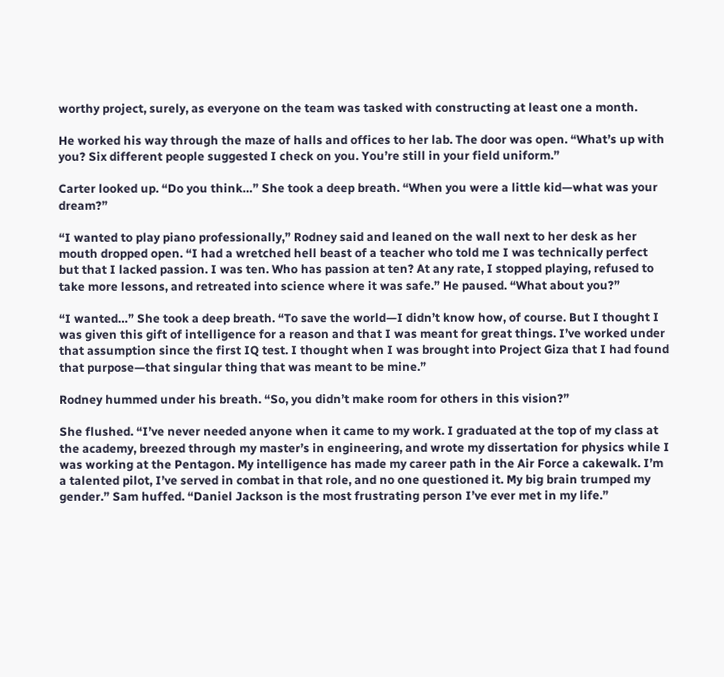worthy project, surely, as everyone on the team was tasked with constructing at least one a month.

He worked his way through the maze of halls and offices to her lab. The door was open. “What’s up with you? Six different people suggested I check on you. You’re still in your field uniform.”

Carter looked up. “Do you think…” She took a deep breath. “When you were a little kid—what was your dream?”

“I wanted to play piano professionally,” Rodney said and leaned on the wall next to her desk as her mouth dropped open. “I had a wretched hell beast of a teacher who told me I was technically perfect but that I lacked passion. I was ten. Who has passion at ten? At any rate, I stopped playing, refused to take more lessons, and retreated into science where it was safe.” He paused. “What about you?”

“I wanted…” She took a deep breath. “To save the world—I didn’t know how, of course. But I thought I was given this gift of intelligence for a reason and that I was meant for great things. I’ve worked under that assumption since the first IQ test. I thought when I was brought into Project Giza that I had found that purpose—that singular thing that was meant to be mine.”

Rodney hummed under his breath. “So, you didn’t make room for others in this vision?”

She flushed. “I’ve never needed anyone when it came to my work. I graduated at the top of my class at the academy, breezed through my master’s in engineering, and wrote my dissertation for physics while I was working at the Pentagon. My intelligence has made my career path in the Air Force a cakewalk. I’m a talented pilot, I’ve served in combat in that role, and no one questioned it. My big brain trumped my gender.” Sam huffed. “Daniel Jackson is the most frustrating person I’ve ever met in my life.”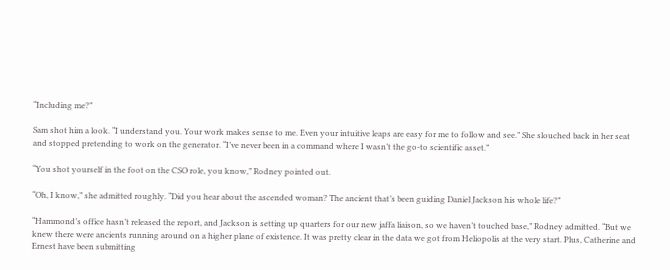“Including me?”

Sam shot him a look. “I understand you. Your work makes sense to me. Even your intuitive leaps are easy for me to follow and see.” She slouched back in her seat and stopped pretending to work on the generator. “I’ve never been in a command where I wasn’t the go-to scientific asset.”

“You shot yourself in the foot on the CSO role, you know,” Rodney pointed out.

“Oh, I know,” she admitted roughly. “Did you hear about the ascended woman? The ancient that’s been guiding Daniel Jackson his whole life?”

“Hammond’s office hasn’t released the report, and Jackson is setting up quarters for our new jaffa liaison, so we haven’t touched base,” Rodney admitted. “But we knew there were ancients running around on a higher plane of existence. It was pretty clear in the data we got from Heliopolis at the very start. Plus, Catherine and Ernest have been submitting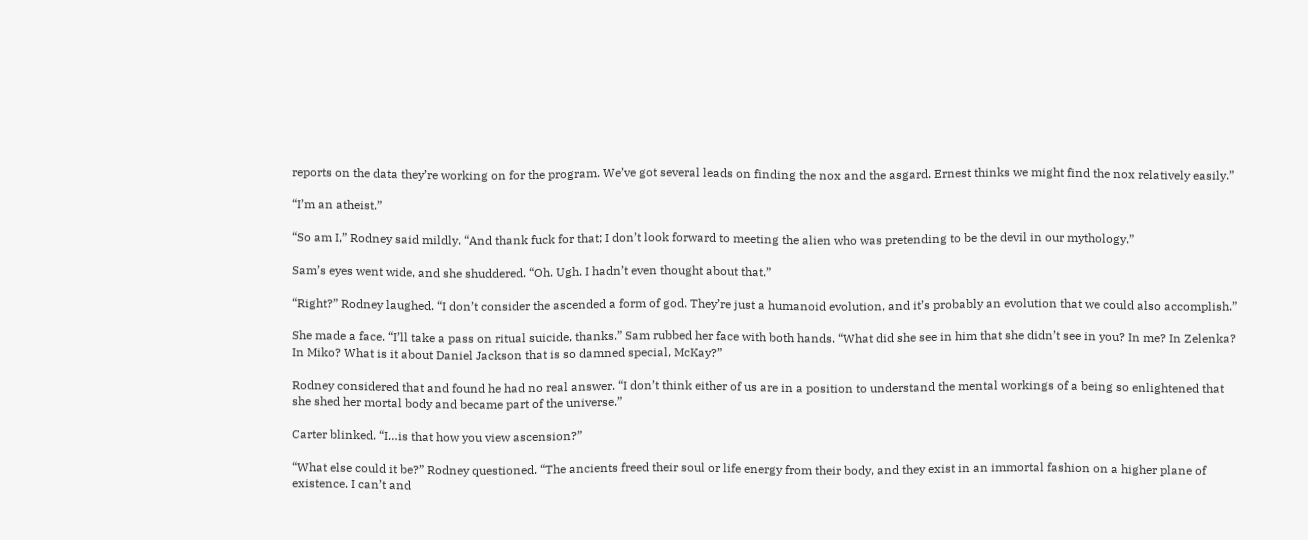reports on the data they’re working on for the program. We’ve got several leads on finding the nox and the asgard. Ernest thinks we might find the nox relatively easily.”

“I’m an atheist.”

“So am I,” Rodney said mildly. “And thank fuck for that; I don’t look forward to meeting the alien who was pretending to be the devil in our mythology.”

Sam’s eyes went wide, and she shuddered. “Oh. Ugh. I hadn’t even thought about that.”

“Right?” Rodney laughed. “I don’t consider the ascended a form of god. They’re just a humanoid evolution, and it’s probably an evolution that we could also accomplish.”

She made a face. “I’ll take a pass on ritual suicide, thanks.” Sam rubbed her face with both hands. “What did she see in him that she didn’t see in you? In me? In Zelenka? In Miko? What is it about Daniel Jackson that is so damned special, McKay?”

Rodney considered that and found he had no real answer. “I don’t think either of us are in a position to understand the mental workings of a being so enlightened that she shed her mortal body and became part of the universe.”

Carter blinked. “I…is that how you view ascension?”

“What else could it be?” Rodney questioned. “The ancients freed their soul or life energy from their body, and they exist in an immortal fashion on a higher plane of existence. I can’t and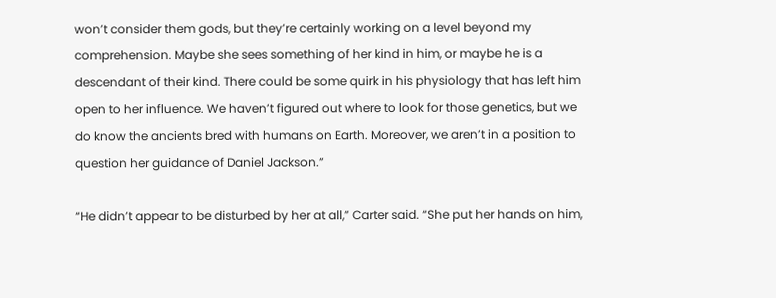won’t consider them gods, but they’re certainly working on a level beyond my comprehension. Maybe she sees something of her kind in him, or maybe he is a descendant of their kind. There could be some quirk in his physiology that has left him open to her influence. We haven’t figured out where to look for those genetics, but we do know the ancients bred with humans on Earth. Moreover, we aren’t in a position to question her guidance of Daniel Jackson.”

“He didn’t appear to be disturbed by her at all,” Carter said. “She put her hands on him,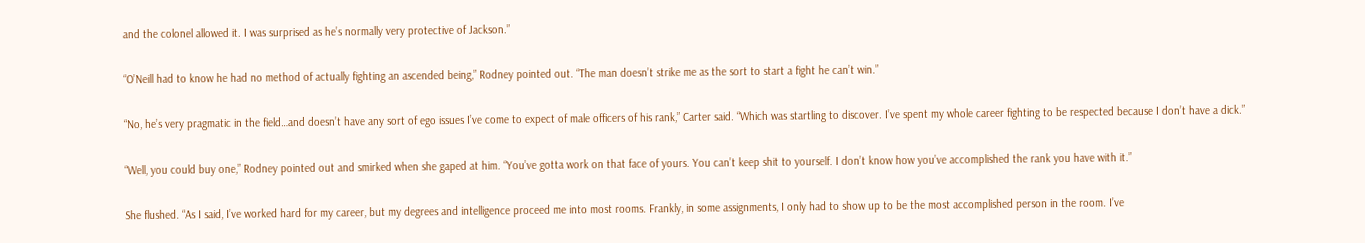and the colonel allowed it. I was surprised as he’s normally very protective of Jackson.”

“O’Neill had to know he had no method of actually fighting an ascended being,” Rodney pointed out. “The man doesn’t strike me as the sort to start a fight he can’t win.”

“No, he’s very pragmatic in the field…and doesn’t have any sort of ego issues I’ve come to expect of male officers of his rank,” Carter said. “Which was startling to discover. I’ve spent my whole career fighting to be respected because I don’t have a dick.”

“Well, you could buy one,” Rodney pointed out and smirked when she gaped at him. “You’ve gotta work on that face of yours. You can’t keep shit to yourself. I don’t know how you’ve accomplished the rank you have with it.”

She flushed. “As I said, I’ve worked hard for my career, but my degrees and intelligence proceed me into most rooms. Frankly, in some assignments, I only had to show up to be the most accomplished person in the room. I’ve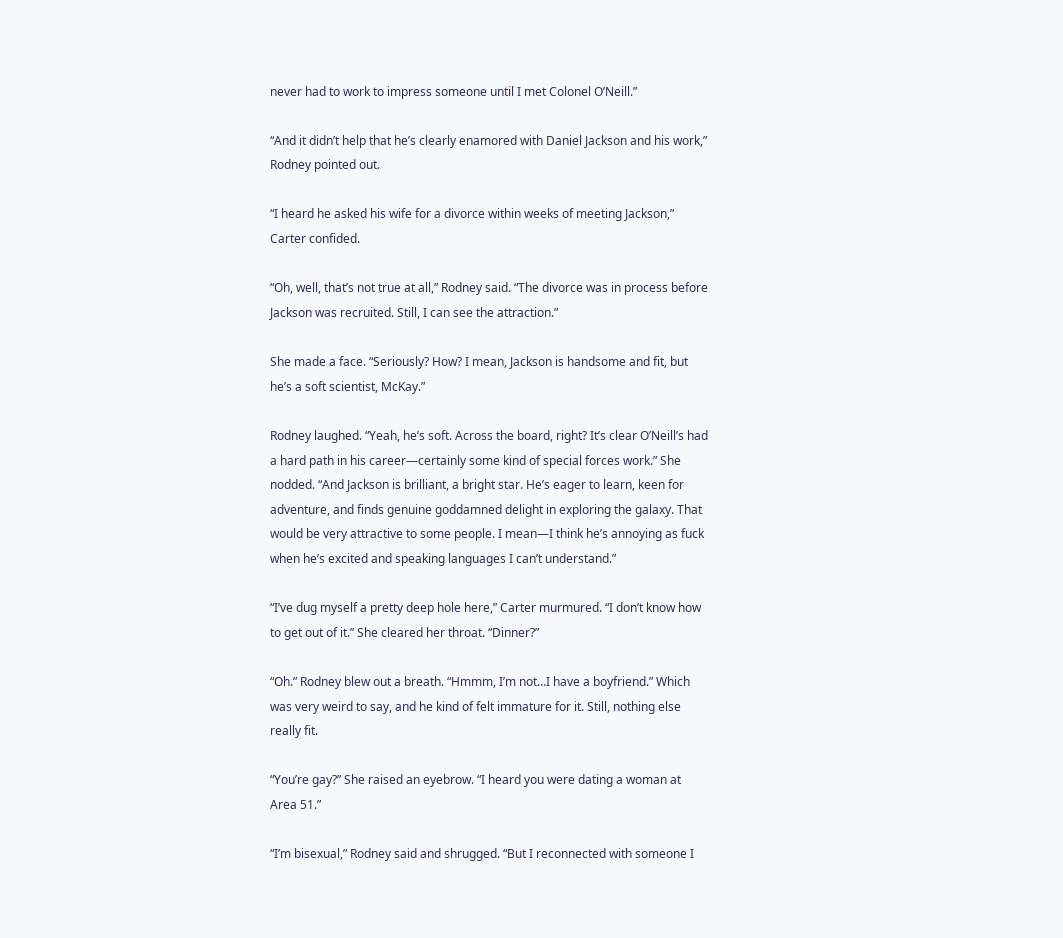never had to work to impress someone until I met Colonel O’Neill.”

“And it didn’t help that he’s clearly enamored with Daniel Jackson and his work,” Rodney pointed out.

“I heard he asked his wife for a divorce within weeks of meeting Jackson,” Carter confided.

“Oh, well, that’s not true at all,” Rodney said. “The divorce was in process before Jackson was recruited. Still, I can see the attraction.”

She made a face. “Seriously? How? I mean, Jackson is handsome and fit, but he’s a soft scientist, McKay.”

Rodney laughed. “Yeah, he’s soft. Across the board, right? It’s clear O’Neill’s had a hard path in his career—certainly some kind of special forces work.” She nodded. “And Jackson is brilliant, a bright star. He’s eager to learn, keen for adventure, and finds genuine goddamned delight in exploring the galaxy. That would be very attractive to some people. I mean—I think he’s annoying as fuck when he’s excited and speaking languages I can’t understand.”

“I’ve dug myself a pretty deep hole here,” Carter murmured. “I don’t know how to get out of it.” She cleared her throat. “Dinner?”

“Oh.” Rodney blew out a breath. “Hmmm, I’m not…I have a boyfriend.” Which was very weird to say, and he kind of felt immature for it. Still, nothing else really fit.

“You’re gay?” She raised an eyebrow. “I heard you were dating a woman at Area 51.”

“I’m bisexual,” Rodney said and shrugged. “But I reconnected with someone I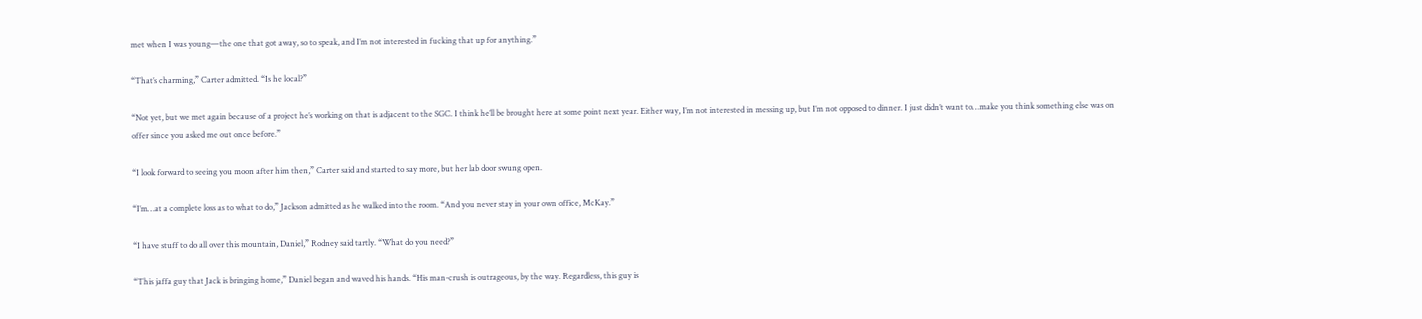met when I was young—the one that got away, so to speak, and I’m not interested in fucking that up for anything.”

“That’s charming,” Carter admitted. “Is he local?”

“Not yet, but we met again because of a project he’s working on that is adjacent to the SGC. I think he’ll be brought here at some point next year. Either way, I’m not interested in messing up, but I’m not opposed to dinner. I just didn’t want to…make you think something else was on offer since you asked me out once before.”

“I look forward to seeing you moon after him then,” Carter said and started to say more, but her lab door swung open.

“I’m…at a complete loss as to what to do,” Jackson admitted as he walked into the room. “And you never stay in your own office, McKay.”

“I have stuff to do all over this mountain, Daniel,” Rodney said tartly. “What do you need?”

“This jaffa guy that Jack is bringing home,” Daniel began and waved his hands. “His man-crush is outrageous, by the way. Regardless, this guy is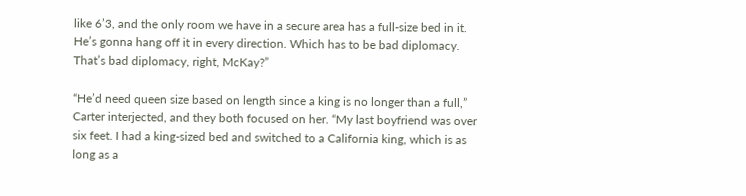like 6’3, and the only room we have in a secure area has a full-size bed in it. He’s gonna hang off it in every direction. Which has to be bad diplomacy. That’s bad diplomacy, right, McKay?”

“He’d need queen size based on length since a king is no longer than a full,” Carter interjected, and they both focused on her. “My last boyfriend was over six feet. I had a king-sized bed and switched to a California king, which is as long as a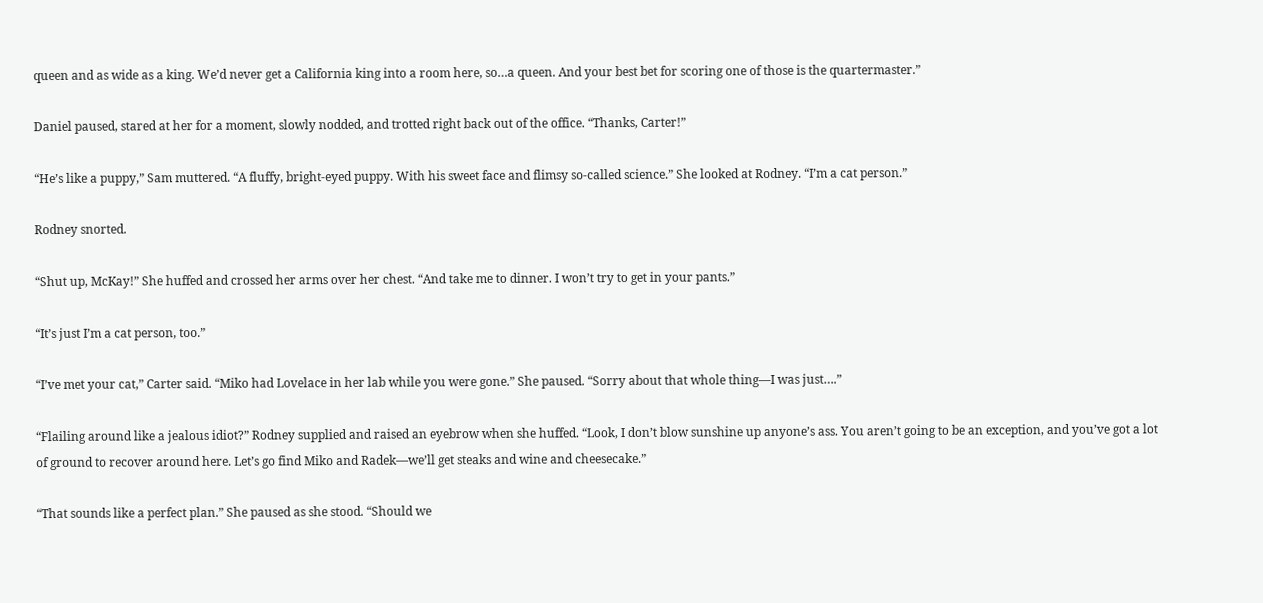queen and as wide as a king. We’d never get a California king into a room here, so…a queen. And your best bet for scoring one of those is the quartermaster.”

Daniel paused, stared at her for a moment, slowly nodded, and trotted right back out of the office. “Thanks, Carter!”

“He’s like a puppy,” Sam muttered. “A fluffy, bright-eyed puppy. With his sweet face and flimsy so-called science.” She looked at Rodney. “I’m a cat person.”

Rodney snorted.

“Shut up, McKay!” She huffed and crossed her arms over her chest. “And take me to dinner. I won’t try to get in your pants.”

“It’s just I’m a cat person, too.”

“I’ve met your cat,” Carter said. “Miko had Lovelace in her lab while you were gone.” She paused. “Sorry about that whole thing—I was just….”

“Flailing around like a jealous idiot?” Rodney supplied and raised an eyebrow when she huffed. “Look, I don’t blow sunshine up anyone’s ass. You aren’t going to be an exception, and you’ve got a lot of ground to recover around here. Let’s go find Miko and Radek—we’ll get steaks and wine and cheesecake.”

“That sounds like a perfect plan.” She paused as she stood. “Should we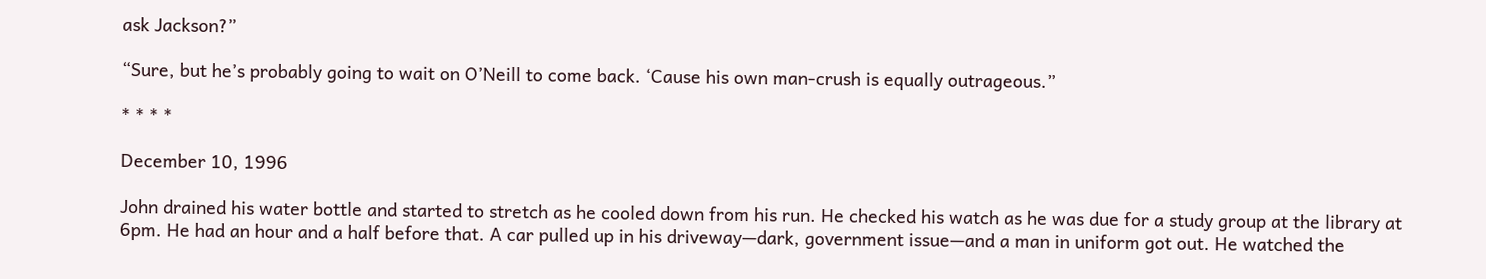ask Jackson?”

“Sure, but he’s probably going to wait on O’Neill to come back. ‘Cause his own man-crush is equally outrageous.”

* * * *

December 10, 1996

John drained his water bottle and started to stretch as he cooled down from his run. He checked his watch as he was due for a study group at the library at 6pm. He had an hour and a half before that. A car pulled up in his driveway—dark, government issue—and a man in uniform got out. He watched the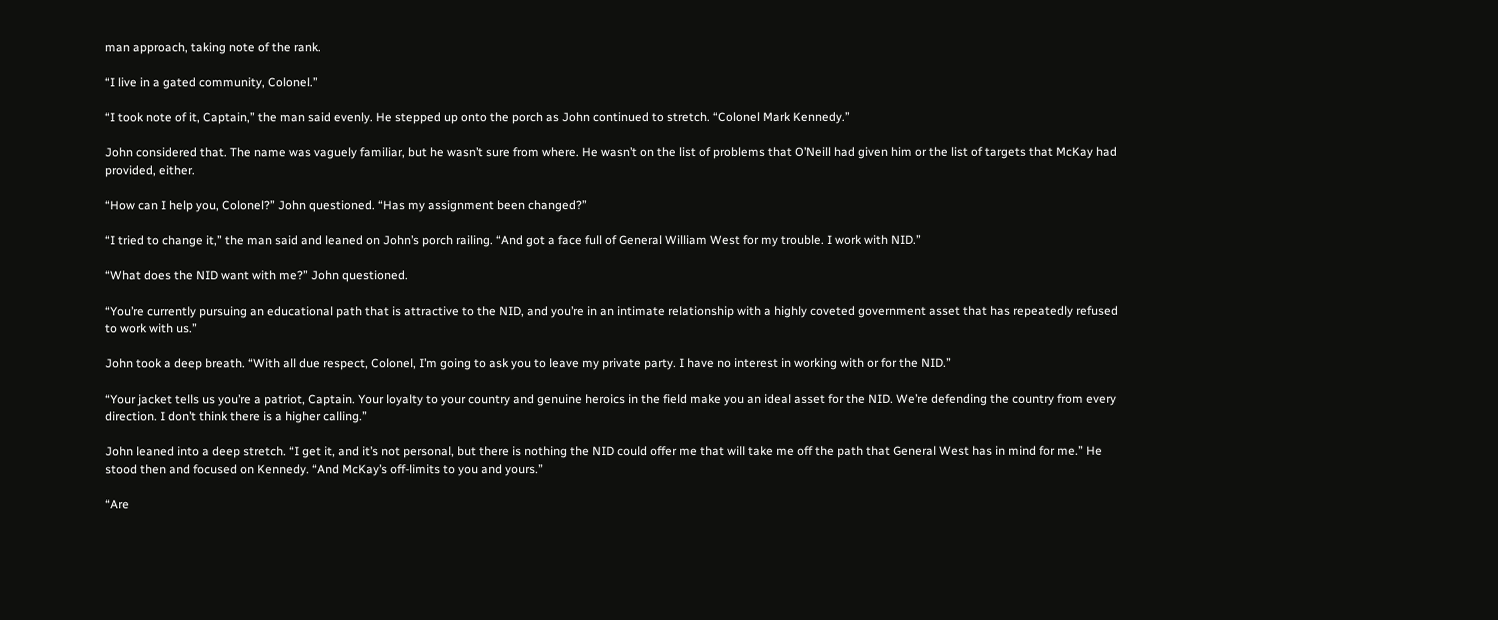man approach, taking note of the rank.

“I live in a gated community, Colonel.”

“I took note of it, Captain,” the man said evenly. He stepped up onto the porch as John continued to stretch. “Colonel Mark Kennedy.”

John considered that. The name was vaguely familiar, but he wasn’t sure from where. He wasn’t on the list of problems that O’Neill had given him or the list of targets that McKay had provided, either.

“How can I help you, Colonel?” John questioned. “Has my assignment been changed?”

“I tried to change it,” the man said and leaned on John’s porch railing. “And got a face full of General William West for my trouble. I work with NID.”

“What does the NID want with me?” John questioned.

“You’re currently pursuing an educational path that is attractive to the NID, and you’re in an intimate relationship with a highly coveted government asset that has repeatedly refused to work with us.”

John took a deep breath. “With all due respect, Colonel, I’m going to ask you to leave my private party. I have no interest in working with or for the NID.”

“Your jacket tells us you’re a patriot, Captain. Your loyalty to your country and genuine heroics in the field make you an ideal asset for the NID. We’re defending the country from every direction. I don’t think there is a higher calling.”

John leaned into a deep stretch. “I get it, and it’s not personal, but there is nothing the NID could offer me that will take me off the path that General West has in mind for me.” He stood then and focused on Kennedy. “And McKay’s off-limits to you and yours.”

“Are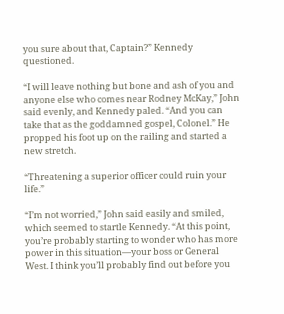you sure about that, Captain?” Kennedy questioned.

“I will leave nothing but bone and ash of you and anyone else who comes near Rodney McKay,” John said evenly, and Kennedy paled. “And you can take that as the goddamned gospel, Colonel.” He propped his foot up on the railing and started a new stretch.

“Threatening a superior officer could ruin your life.”

“I’m not worried,” John said easily and smiled, which seemed to startle Kennedy. “At this point, you’re probably starting to wonder who has more power in this situation—your boss or General West. I think you’ll probably find out before you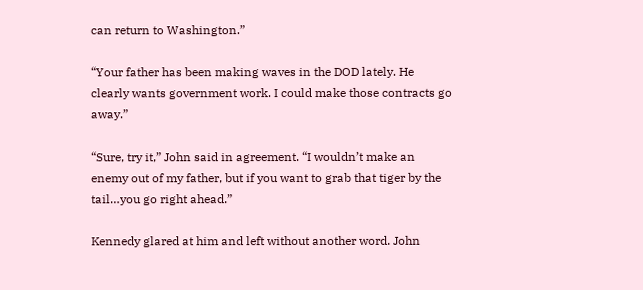can return to Washington.”

“Your father has been making waves in the DOD lately. He clearly wants government work. I could make those contracts go away.”

“Sure, try it,” John said in agreement. “I wouldn’t make an enemy out of my father, but if you want to grab that tiger by the tail…you go right ahead.”

Kennedy glared at him and left without another word. John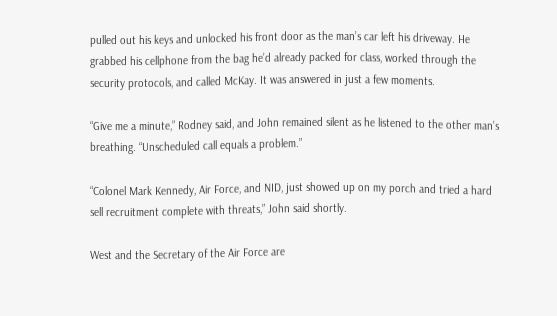pulled out his keys and unlocked his front door as the man’s car left his driveway. He grabbed his cellphone from the bag he’d already packed for class, worked through the security protocols, and called McKay. It was answered in just a few moments.

“Give me a minute,” Rodney said, and John remained silent as he listened to the other man’s breathing. “Unscheduled call equals a problem.”

“Colonel Mark Kennedy, Air Force, and NID, just showed up on my porch and tried a hard sell recruitment complete with threats,” John said shortly.

West and the Secretary of the Air Force are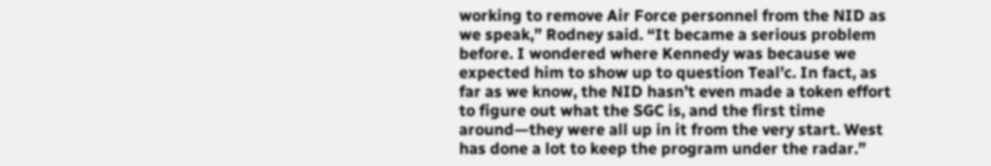working to remove Air Force personnel from the NID as we speak,” Rodney said. “It became a serious problem before. I wondered where Kennedy was because we expected him to show up to question Teal’c. In fact, as far as we know, the NID hasn’t even made a token effort to figure out what the SGC is, and the first time around—they were all up in it from the very start. West has done a lot to keep the program under the radar.”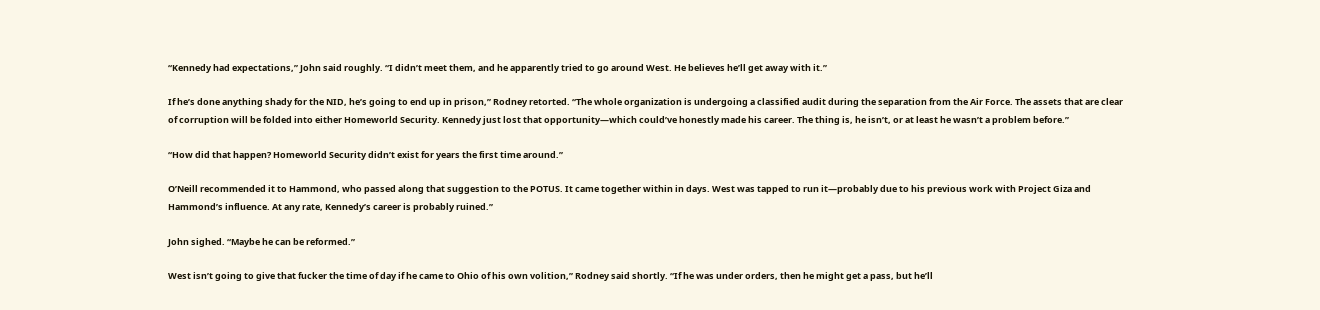“Kennedy had expectations,” John said roughly. “I didn’t meet them, and he apparently tried to go around West. He believes he’ll get away with it.”

If he’s done anything shady for the NID, he’s going to end up in prison,” Rodney retorted. “The whole organization is undergoing a classified audit during the separation from the Air Force. The assets that are clear of corruption will be folded into either Homeworld Security. Kennedy just lost that opportunity—which could’ve honestly made his career. The thing is, he isn’t, or at least he wasn’t a problem before.”

“How did that happen? Homeworld Security didn’t exist for years the first time around.”

O’Neill recommended it to Hammond, who passed along that suggestion to the POTUS. It came together within in days. West was tapped to run it—probably due to his previous work with Project Giza and Hammond’s influence. At any rate, Kennedy’s career is probably ruined.”

John sighed. “Maybe he can be reformed.”

West isn’t going to give that fucker the time of day if he came to Ohio of his own volition,” Rodney said shortly. “If he was under orders, then he might get a pass, but he’ll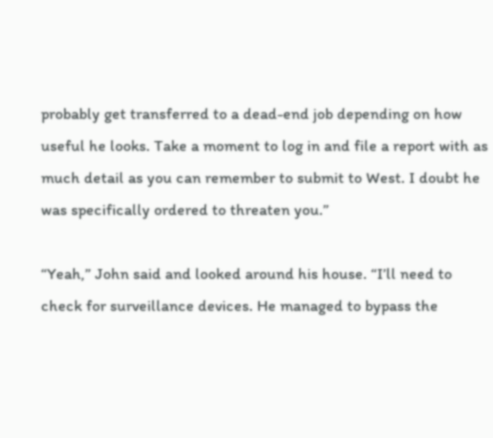probably get transferred to a dead-end job depending on how useful he looks. Take a moment to log in and file a report with as much detail as you can remember to submit to West. I doubt he was specifically ordered to threaten you.”

“Yeah,” John said and looked around his house. “I’ll need to check for surveillance devices. He managed to bypass the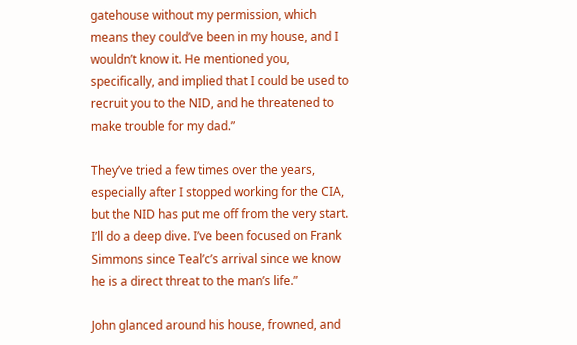gatehouse without my permission, which means they could’ve been in my house, and I wouldn’t know it. He mentioned you, specifically, and implied that I could be used to recruit you to the NID, and he threatened to make trouble for my dad.”

They’ve tried a few times over the years, especially after I stopped working for the CIA, but the NID has put me off from the very start. I’ll do a deep dive. I’ve been focused on Frank Simmons since Teal’c’s arrival since we know he is a direct threat to the man’s life.”

John glanced around his house, frowned, and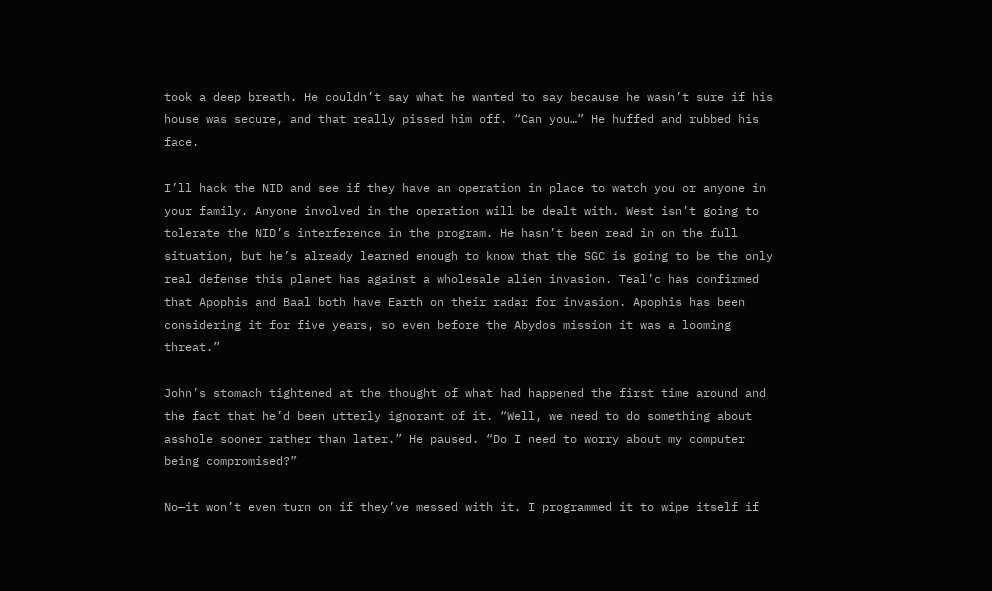took a deep breath. He couldn’t say what he wanted to say because he wasn’t sure if his house was secure, and that really pissed him off. “Can you…” He huffed and rubbed his face.

I’ll hack the NID and see if they have an operation in place to watch you or anyone in your family. Anyone involved in the operation will be dealt with. West isn’t going to tolerate the NID’s interference in the program. He hasn’t been read in on the full situation, but he’s already learned enough to know that the SGC is going to be the only real defense this planet has against a wholesale alien invasion. Teal’c has confirmed that Apophis and Baal both have Earth on their radar for invasion. Apophis has been considering it for five years, so even before the Abydos mission it was a looming threat.”

John’s stomach tightened at the thought of what had happened the first time around and the fact that he’d been utterly ignorant of it. “Well, we need to do something about asshole sooner rather than later.” He paused. “Do I need to worry about my computer being compromised?”

No—it won’t even turn on if they’ve messed with it. I programmed it to wipe itself if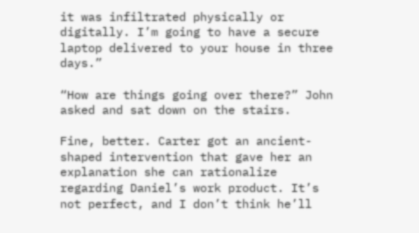it was infiltrated physically or digitally. I’m going to have a secure laptop delivered to your house in three days.”

“How are things going over there?” John asked and sat down on the stairs.

Fine, better. Carter got an ancient-shaped intervention that gave her an explanation she can rationalize regarding Daniel’s work product. It’s not perfect, and I don’t think he’ll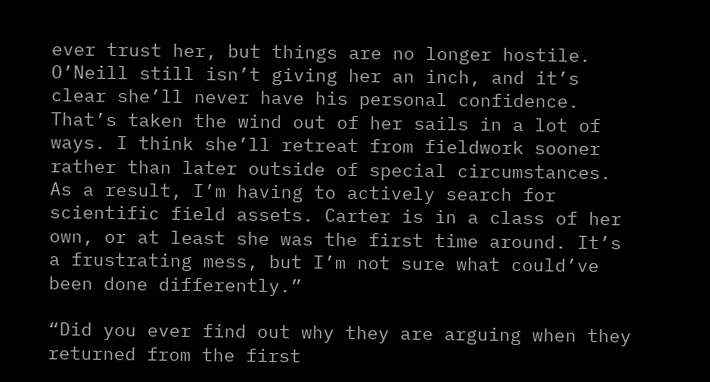ever trust her, but things are no longer hostile. O’Neill still isn’t giving her an inch, and it’s clear she’ll never have his personal confidence. That’s taken the wind out of her sails in a lot of ways. I think she’ll retreat from fieldwork sooner rather than later outside of special circumstances. As a result, I’m having to actively search for scientific field assets. Carter is in a class of her own, or at least she was the first time around. It’s a frustrating mess, but I’m not sure what could’ve been done differently.”

“Did you ever find out why they are arguing when they returned from the first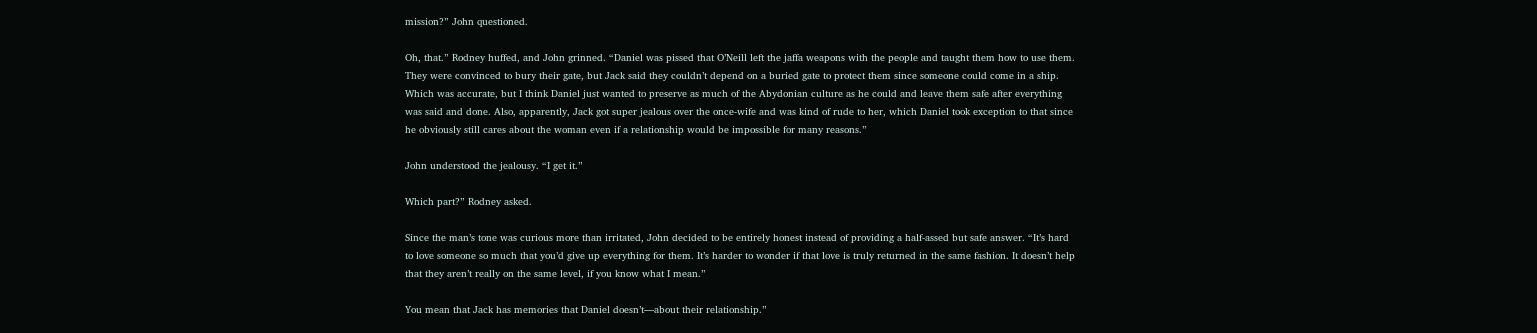mission?” John questioned.

Oh, that.” Rodney huffed, and John grinned. “Daniel was pissed that O’Neill left the jaffa weapons with the people and taught them how to use them. They were convinced to bury their gate, but Jack said they couldn’t depend on a buried gate to protect them since someone could come in a ship. Which was accurate, but I think Daniel just wanted to preserve as much of the Abydonian culture as he could and leave them safe after everything was said and done. Also, apparently, Jack got super jealous over the once-wife and was kind of rude to her, which Daniel took exception to that since he obviously still cares about the woman even if a relationship would be impossible for many reasons.”

John understood the jealousy. “I get it.”

Which part?” Rodney asked.

Since the man’s tone was curious more than irritated, John decided to be entirely honest instead of providing a half-assed but safe answer. “It’s hard to love someone so much that you’d give up everything for them. It’s harder to wonder if that love is truly returned in the same fashion. It doesn’t help that they aren’t really on the same level, if you know what I mean.”

You mean that Jack has memories that Daniel doesn’t—about their relationship.”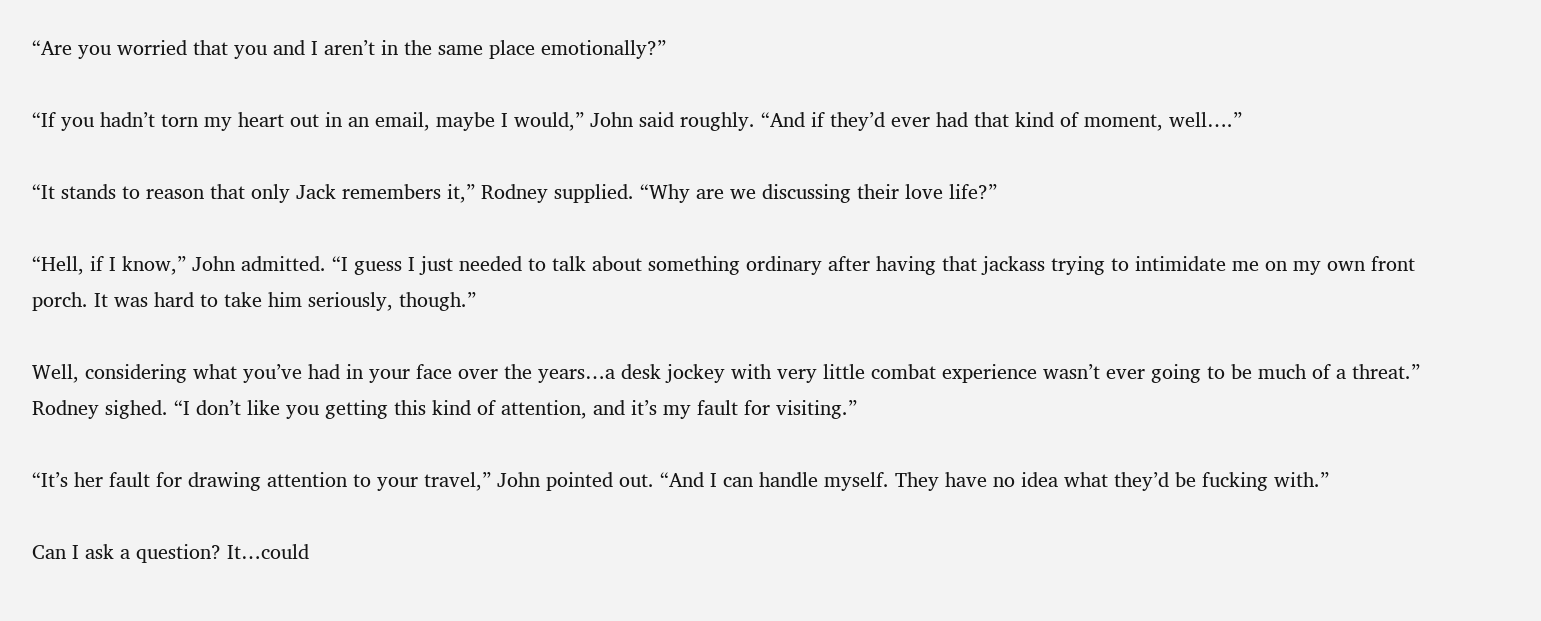“Are you worried that you and I aren’t in the same place emotionally?”

“If you hadn’t torn my heart out in an email, maybe I would,” John said roughly. “And if they’d ever had that kind of moment, well….”

“It stands to reason that only Jack remembers it,” Rodney supplied. “Why are we discussing their love life?”

“Hell, if I know,” John admitted. “I guess I just needed to talk about something ordinary after having that jackass trying to intimidate me on my own front porch. It was hard to take him seriously, though.”

Well, considering what you’ve had in your face over the years…a desk jockey with very little combat experience wasn’t ever going to be much of a threat.” Rodney sighed. “I don’t like you getting this kind of attention, and it’s my fault for visiting.”

“It’s her fault for drawing attention to your travel,” John pointed out. “And I can handle myself. They have no idea what they’d be fucking with.”

Can I ask a question? It…could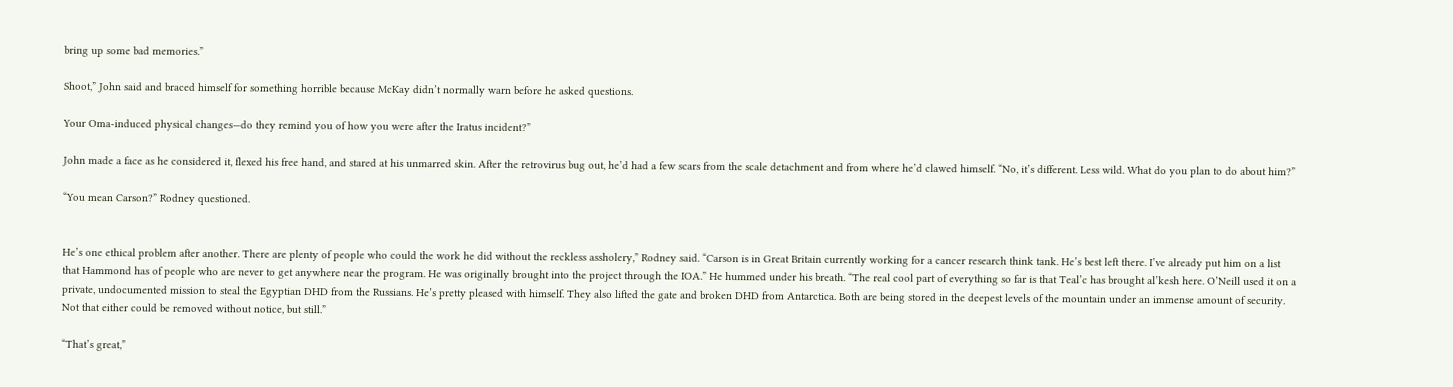bring up some bad memories.”

Shoot,” John said and braced himself for something horrible because McKay didn’t normally warn before he asked questions.

Your Oma-induced physical changes—do they remind you of how you were after the Iratus incident?”

John made a face as he considered it, flexed his free hand, and stared at his unmarred skin. After the retrovirus bug out, he’d had a few scars from the scale detachment and from where he’d clawed himself. “No, it’s different. Less wild. What do you plan to do about him?”

“You mean Carson?” Rodney questioned.


He’s one ethical problem after another. There are plenty of people who could the work he did without the reckless assholery,” Rodney said. “Carson is in Great Britain currently working for a cancer research think tank. He’s best left there. I’ve already put him on a list that Hammond has of people who are never to get anywhere near the program. He was originally brought into the project through the IOA.” He hummed under his breath. “The real cool part of everything so far is that Teal’c has brought al’kesh here. O’Neill used it on a private, undocumented mission to steal the Egyptian DHD from the Russians. He’s pretty pleased with himself. They also lifted the gate and broken DHD from Antarctica. Both are being stored in the deepest levels of the mountain under an immense amount of security. Not that either could be removed without notice, but still.”

“That’s great,”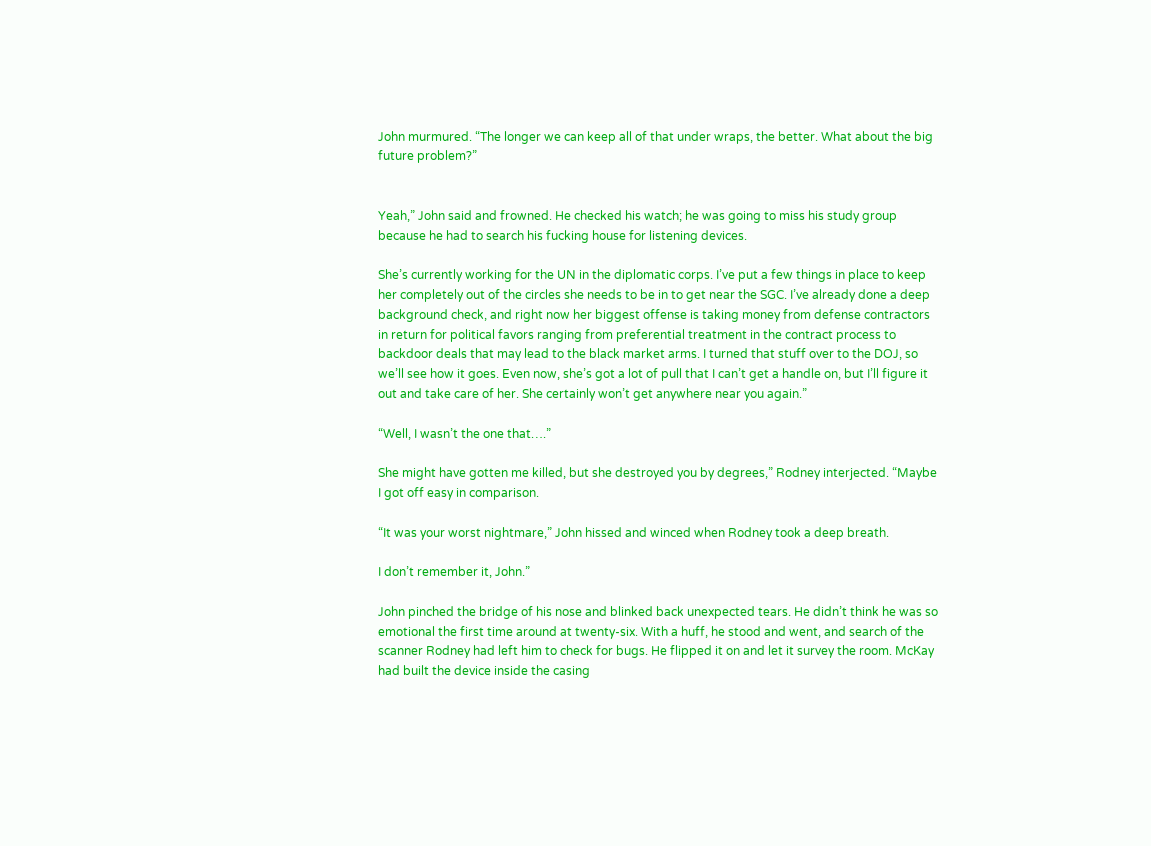John murmured. “The longer we can keep all of that under wraps, the better. What about the big future problem?”


Yeah,” John said and frowned. He checked his watch; he was going to miss his study group because he had to search his fucking house for listening devices.

She’s currently working for the UN in the diplomatic corps. I’ve put a few things in place to keep her completely out of the circles she needs to be in to get near the SGC. I’ve already done a deep background check, and right now her biggest offense is taking money from defense contractors in return for political favors ranging from preferential treatment in the contract process to backdoor deals that may lead to the black market arms. I turned that stuff over to the DOJ, so we’ll see how it goes. Even now, she’s got a lot of pull that I can’t get a handle on, but I’ll figure it out and take care of her. She certainly won’t get anywhere near you again.”

“Well, I wasn’t the one that….”

She might have gotten me killed, but she destroyed you by degrees,” Rodney interjected. “Maybe I got off easy in comparison.

“It was your worst nightmare,” John hissed and winced when Rodney took a deep breath.

I don’t remember it, John.”

John pinched the bridge of his nose and blinked back unexpected tears. He didn’t think he was so emotional the first time around at twenty-six. With a huff, he stood and went, and search of the scanner Rodney had left him to check for bugs. He flipped it on and let it survey the room. McKay had built the device inside the casing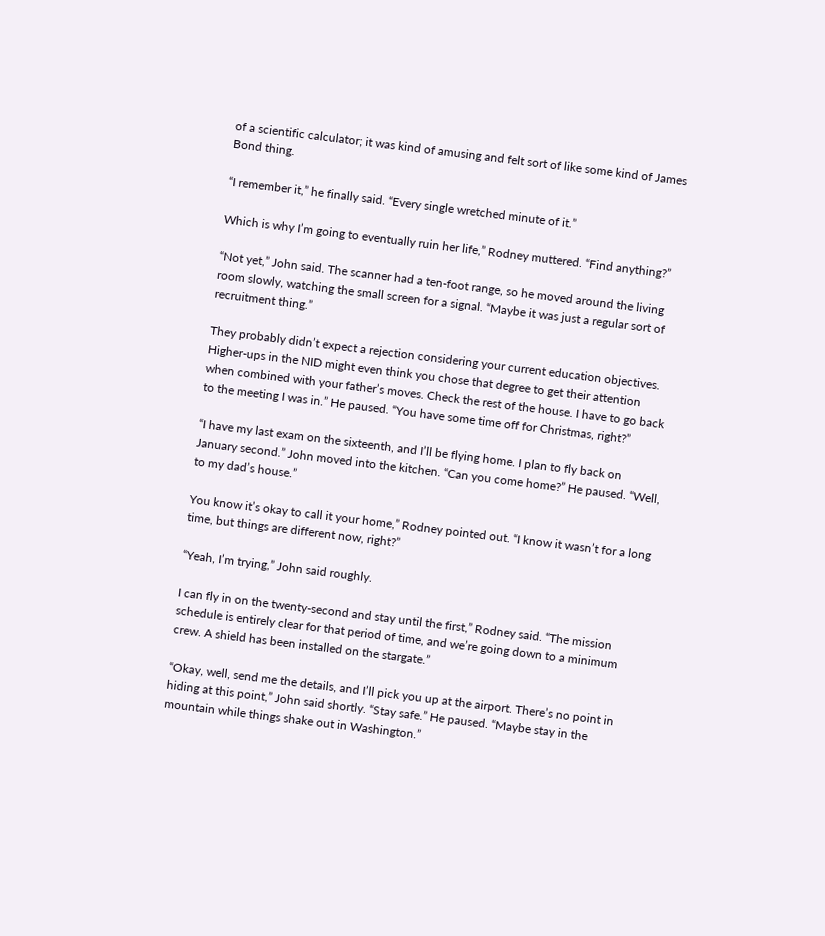of a scientific calculator; it was kind of amusing and felt sort of like some kind of James Bond thing.

“I remember it,” he finally said. “Every single wretched minute of it.”

Which is why I’m going to eventually ruin her life,” Rodney muttered. “Find anything?”

“Not yet,” John said. The scanner had a ten-foot range, so he moved around the living room slowly, watching the small screen for a signal. “Maybe it was just a regular sort of recruitment thing.”

They probably didn’t expect a rejection considering your current education objectives. Higher-ups in the NID might even think you chose that degree to get their attention when combined with your father’s moves. Check the rest of the house. I have to go back to the meeting I was in.” He paused. “You have some time off for Christmas, right?”

“I have my last exam on the sixteenth, and I’ll be flying home. I plan to fly back on January second.” John moved into the kitchen. “Can you come home?” He paused. “Well, to my dad’s house.”

You know it’s okay to call it your home,” Rodney pointed out. “I know it wasn’t for a long time, but things are different now, right?”

“Yeah, I’m trying,” John said roughly.

I can fly in on the twenty-second and stay until the first,” Rodney said. “The mission schedule is entirely clear for that period of time, and we’re going down to a minimum crew. A shield has been installed on the stargate.”

“Okay, well, send me the details, and I’ll pick you up at the airport. There’s no point in hiding at this point,” John said shortly. “Stay safe.” He paused. “Maybe stay in the mountain while things shake out in Washington.”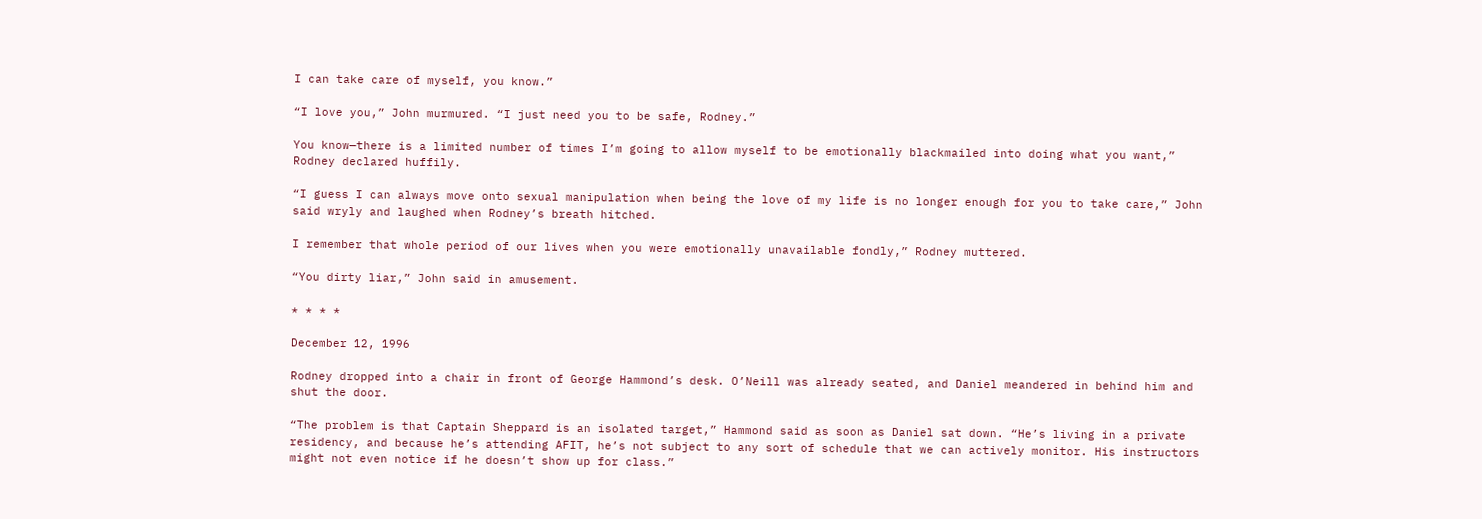I can take care of myself, you know.”

“I love you,” John murmured. “I just need you to be safe, Rodney.”

You know—there is a limited number of times I’m going to allow myself to be emotionally blackmailed into doing what you want,” Rodney declared huffily.

“I guess I can always move onto sexual manipulation when being the love of my life is no longer enough for you to take care,” John said wryly and laughed when Rodney’s breath hitched.

I remember that whole period of our lives when you were emotionally unavailable fondly,” Rodney muttered.

“You dirty liar,” John said in amusement.

* * * *

December 12, 1996

Rodney dropped into a chair in front of George Hammond’s desk. O’Neill was already seated, and Daniel meandered in behind him and shut the door.

“The problem is that Captain Sheppard is an isolated target,” Hammond said as soon as Daniel sat down. “He’s living in a private residency, and because he’s attending AFIT, he’s not subject to any sort of schedule that we can actively monitor. His instructors might not even notice if he doesn’t show up for class.”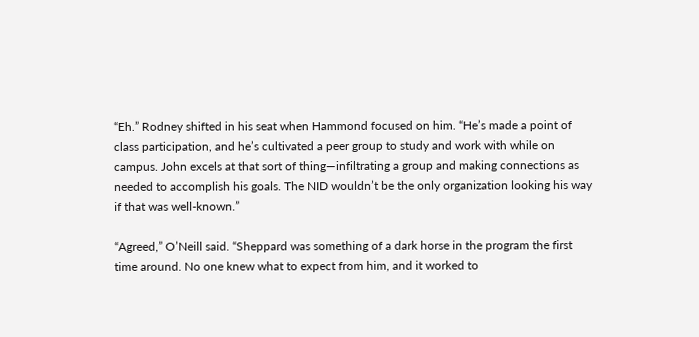“Eh.” Rodney shifted in his seat when Hammond focused on him. “He’s made a point of class participation, and he’s cultivated a peer group to study and work with while on campus. John excels at that sort of thing—infiltrating a group and making connections as needed to accomplish his goals. The NID wouldn’t be the only organization looking his way if that was well-known.”

“Agreed,” O’Neill said. “Sheppard was something of a dark horse in the program the first time around. No one knew what to expect from him, and it worked to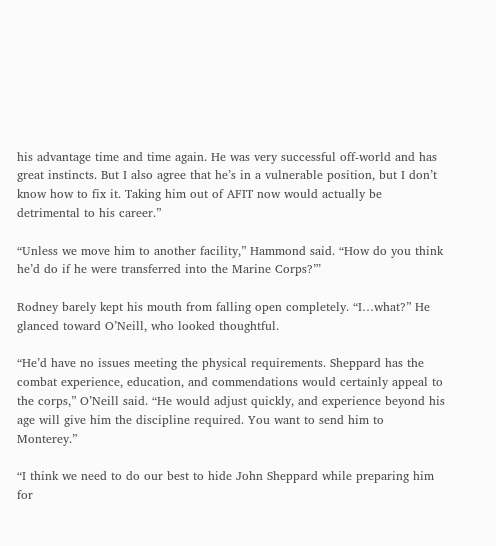his advantage time and time again. He was very successful off-world and has great instincts. But I also agree that he’s in a vulnerable position, but I don’t know how to fix it. Taking him out of AFIT now would actually be detrimental to his career.”

“Unless we move him to another facility,” Hammond said. “How do you think he’d do if he were transferred into the Marine Corps?”’

Rodney barely kept his mouth from falling open completely. “I…what?” He glanced toward O’Neill, who looked thoughtful.

“He’d have no issues meeting the physical requirements. Sheppard has the combat experience, education, and commendations would certainly appeal to the corps,” O’Neill said. “He would adjust quickly, and experience beyond his age will give him the discipline required. You want to send him to Monterey.”

“I think we need to do our best to hide John Sheppard while preparing him for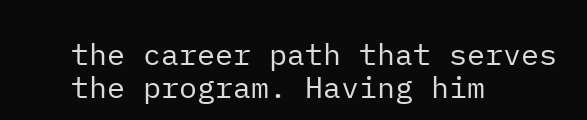the career path that serves the program. Having him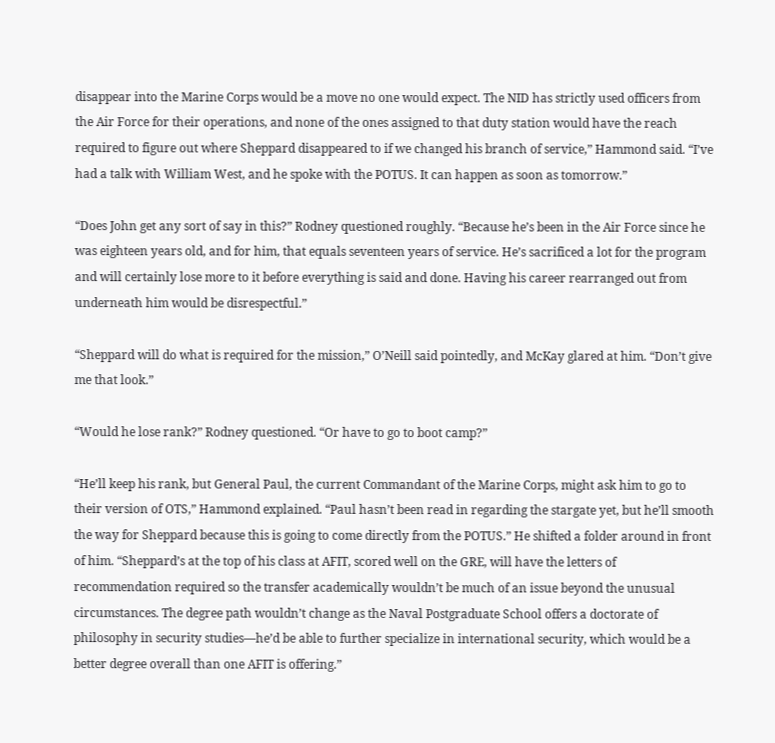disappear into the Marine Corps would be a move no one would expect. The NID has strictly used officers from the Air Force for their operations, and none of the ones assigned to that duty station would have the reach required to figure out where Sheppard disappeared to if we changed his branch of service,” Hammond said. “I’ve had a talk with William West, and he spoke with the POTUS. It can happen as soon as tomorrow.”

“Does John get any sort of say in this?” Rodney questioned roughly. “Because he’s been in the Air Force since he was eighteen years old, and for him, that equals seventeen years of service. He’s sacrificed a lot for the program and will certainly lose more to it before everything is said and done. Having his career rearranged out from underneath him would be disrespectful.”

“Sheppard will do what is required for the mission,” O’Neill said pointedly, and McKay glared at him. “Don’t give me that look.”

“Would he lose rank?” Rodney questioned. “Or have to go to boot camp?”

“He’ll keep his rank, but General Paul, the current Commandant of the Marine Corps, might ask him to go to their version of OTS,” Hammond explained. “Paul hasn’t been read in regarding the stargate yet, but he’ll smooth the way for Sheppard because this is going to come directly from the POTUS.” He shifted a folder around in front of him. “Sheppard’s at the top of his class at AFIT, scored well on the GRE, will have the letters of recommendation required so the transfer academically wouldn’t be much of an issue beyond the unusual circumstances. The degree path wouldn’t change as the Naval Postgraduate School offers a doctorate of philosophy in security studies—he’d be able to further specialize in international security, which would be a better degree overall than one AFIT is offering.”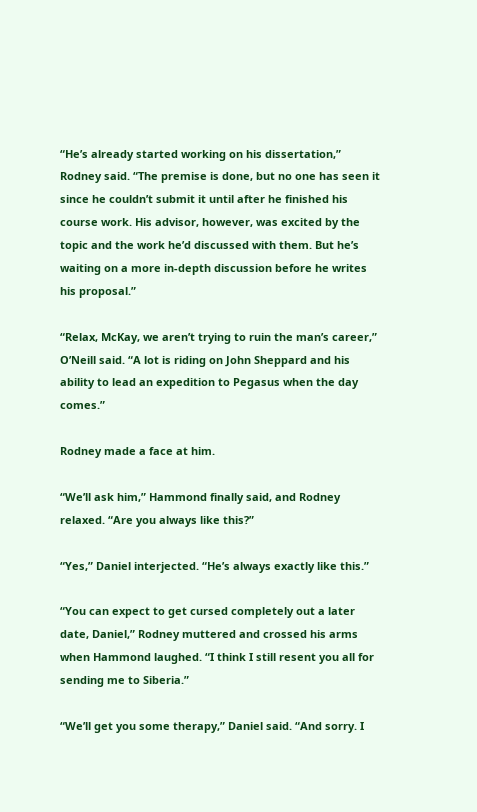“He’s already started working on his dissertation,” Rodney said. “The premise is done, but no one has seen it since he couldn’t submit it until after he finished his course work. His advisor, however, was excited by the topic and the work he’d discussed with them. But he’s waiting on a more in-depth discussion before he writes his proposal.”

“Relax, McKay, we aren’t trying to ruin the man’s career,” O’Neill said. “A lot is riding on John Sheppard and his ability to lead an expedition to Pegasus when the day comes.”

Rodney made a face at him.

“We’ll ask him,” Hammond finally said, and Rodney relaxed. “Are you always like this?”

“Yes,” Daniel interjected. “He’s always exactly like this.”

“You can expect to get cursed completely out a later date, Daniel,” Rodney muttered and crossed his arms when Hammond laughed. “I think I still resent you all for sending me to Siberia.”

“We’ll get you some therapy,” Daniel said. “And sorry. I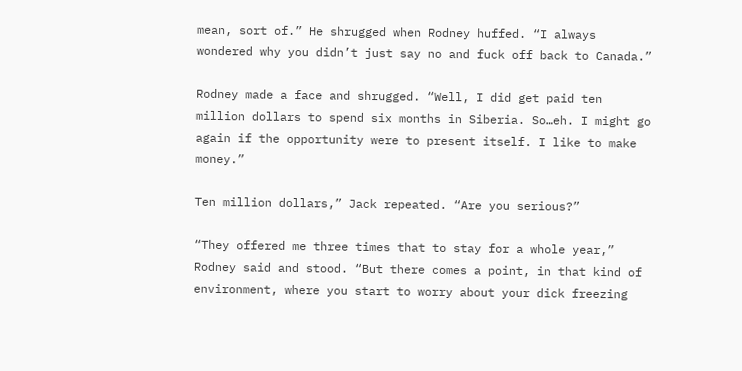mean, sort of.” He shrugged when Rodney huffed. “I always wondered why you didn’t just say no and fuck off back to Canada.”

Rodney made a face and shrugged. “Well, I did get paid ten million dollars to spend six months in Siberia. So…eh. I might go again if the opportunity were to present itself. I like to make money.”

Ten million dollars,” Jack repeated. “Are you serious?”

“They offered me three times that to stay for a whole year,” Rodney said and stood. “But there comes a point, in that kind of environment, where you start to worry about your dick freezing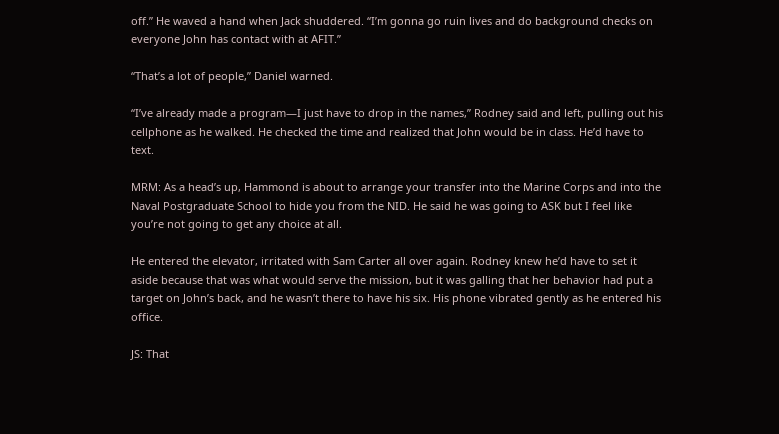off.” He waved a hand when Jack shuddered. “I’m gonna go ruin lives and do background checks on everyone John has contact with at AFIT.”

“That’s a lot of people,” Daniel warned.

“I’ve already made a program—I just have to drop in the names,” Rodney said and left, pulling out his cellphone as he walked. He checked the time and realized that John would be in class. He’d have to text.

MRM: As a head’s up, Hammond is about to arrange your transfer into the Marine Corps and into the Naval Postgraduate School to hide you from the NID. He said he was going to ASK but I feel like you’re not going to get any choice at all.

He entered the elevator, irritated with Sam Carter all over again. Rodney knew he’d have to set it aside because that was what would serve the mission, but it was galling that her behavior had put a target on John’s back, and he wasn’t there to have his six. His phone vibrated gently as he entered his office.

JS: That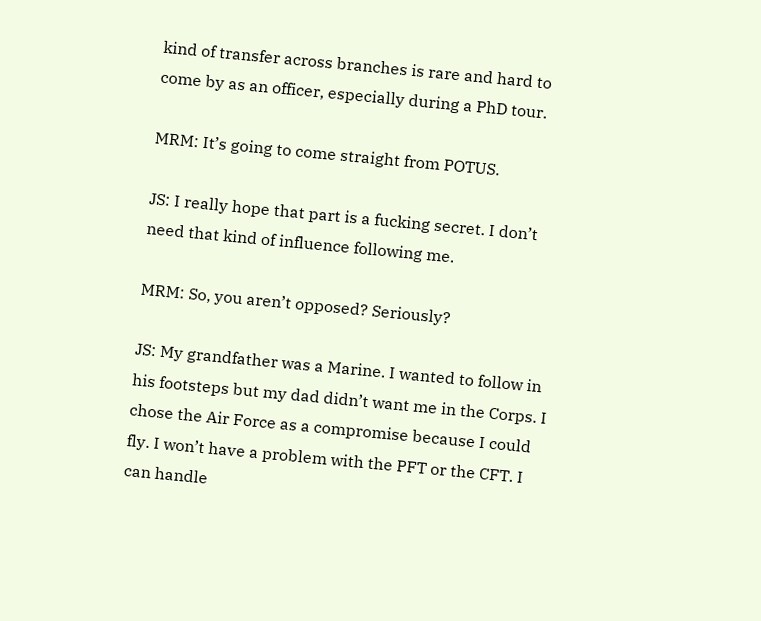kind of transfer across branches is rare and hard to come by as an officer, especially during a PhD tour.

MRM: It’s going to come straight from POTUS.

JS: I really hope that part is a fucking secret. I don’t need that kind of influence following me.

MRM: So, you aren’t opposed? Seriously?

JS: My grandfather was a Marine. I wanted to follow in his footsteps but my dad didn’t want me in the Corps. I chose the Air Force as a compromise because I could fly. I won’t have a problem with the PFT or the CFT. I can handle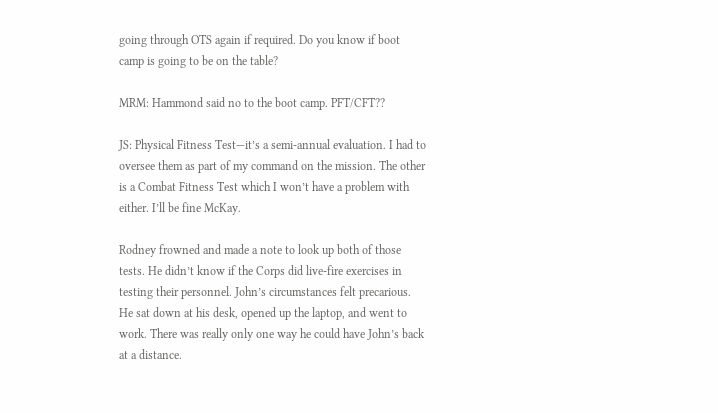going through OTS again if required. Do you know if boot camp is going to be on the table?

MRM: Hammond said no to the boot camp. PFT/CFT??

JS: Physical Fitness Test—it’s a semi-annual evaluation. I had to oversee them as part of my command on the mission. The other is a Combat Fitness Test which I won’t have a problem with either. I’ll be fine McKay.

Rodney frowned and made a note to look up both of those tests. He didn’t know if the Corps did live-fire exercises in testing their personnel. John’s circumstances felt precarious. He sat down at his desk, opened up the laptop, and went to work. There was really only one way he could have John’s back at a distance.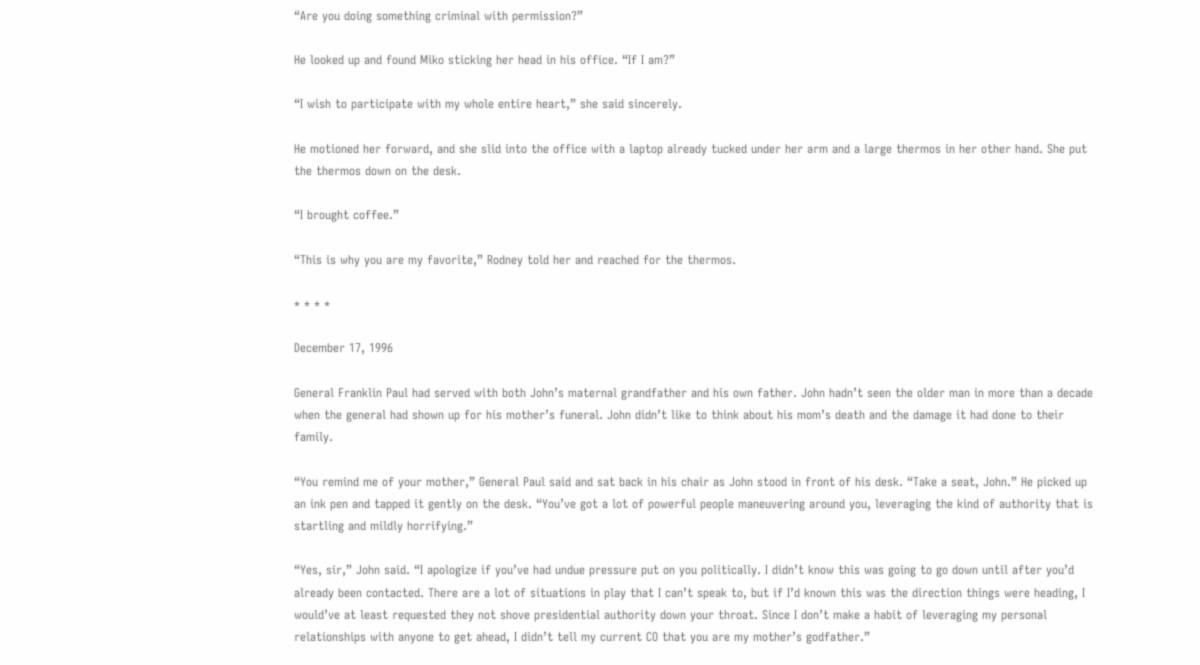“Are you doing something criminal with permission?”

He looked up and found Miko sticking her head in his office. “If I am?”

“I wish to participate with my whole entire heart,” she said sincerely.

He motioned her forward, and she slid into the office with a laptop already tucked under her arm and a large thermos in her other hand. She put the thermos down on the desk.

“I brought coffee.”

“This is why you are my favorite,” Rodney told her and reached for the thermos.

* * * *

December 17, 1996

General Franklin Paul had served with both John’s maternal grandfather and his own father. John hadn’t seen the older man in more than a decade when the general had shown up for his mother’s funeral. John didn’t like to think about his mom’s death and the damage it had done to their family.

“You remind me of your mother,” General Paul said and sat back in his chair as John stood in front of his desk. “Take a seat, John.” He picked up an ink pen and tapped it gently on the desk. “You’ve got a lot of powerful people maneuvering around you, leveraging the kind of authority that is startling and mildly horrifying.”

“Yes, sir,” John said. “I apologize if you’ve had undue pressure put on you politically. I didn’t know this was going to go down until after you’d already been contacted. There are a lot of situations in play that I can’t speak to, but if I’d known this was the direction things were heading, I would’ve at least requested they not shove presidential authority down your throat. Since I don’t make a habit of leveraging my personal relationships with anyone to get ahead, I didn’t tell my current CO that you are my mother’s godfather.”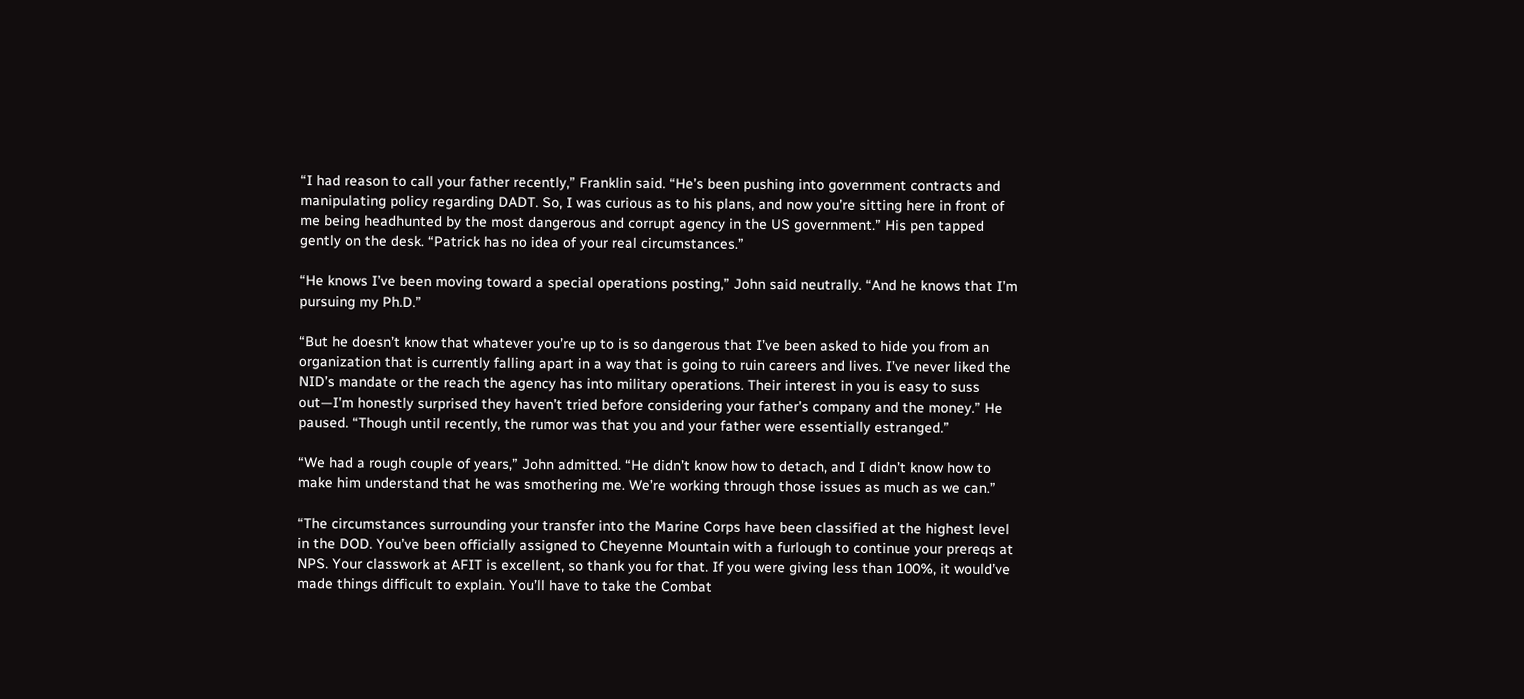“I had reason to call your father recently,” Franklin said. “He’s been pushing into government contracts and manipulating policy regarding DADT. So, I was curious as to his plans, and now you’re sitting here in front of me being headhunted by the most dangerous and corrupt agency in the US government.” His pen tapped gently on the desk. “Patrick has no idea of your real circumstances.”

“He knows I’ve been moving toward a special operations posting,” John said neutrally. “And he knows that I’m pursuing my Ph.D.”

“But he doesn’t know that whatever you’re up to is so dangerous that I’ve been asked to hide you from an organization that is currently falling apart in a way that is going to ruin careers and lives. I’ve never liked the NID’s mandate or the reach the agency has into military operations. Their interest in you is easy to suss out—I’m honestly surprised they haven’t tried before considering your father’s company and the money.” He paused. “Though until recently, the rumor was that you and your father were essentially estranged.”

“We had a rough couple of years,” John admitted. “He didn’t know how to detach, and I didn’t know how to make him understand that he was smothering me. We’re working through those issues as much as we can.”

“The circumstances surrounding your transfer into the Marine Corps have been classified at the highest level in the DOD. You’ve been officially assigned to Cheyenne Mountain with a furlough to continue your prereqs at NPS. Your classwork at AFIT is excellent, so thank you for that. If you were giving less than 100%, it would’ve made things difficult to explain. You’ll have to take the Combat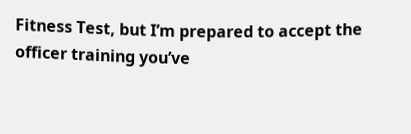Fitness Test, but I’m prepared to accept the officer training you’ve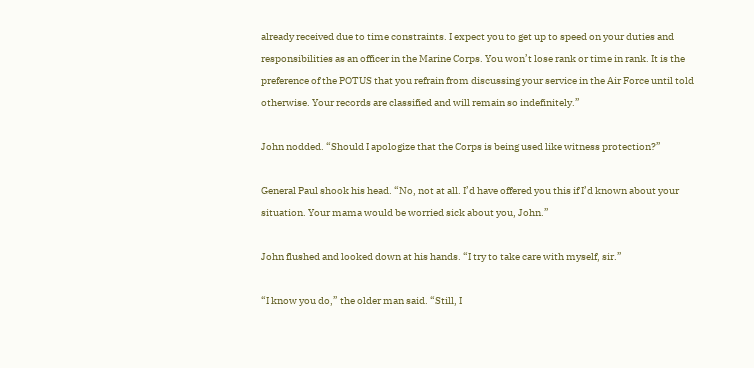already received due to time constraints. I expect you to get up to speed on your duties and responsibilities as an officer in the Marine Corps. You won’t lose rank or time in rank. It is the preference of the POTUS that you refrain from discussing your service in the Air Force until told otherwise. Your records are classified and will remain so indefinitely.”

John nodded. “Should I apologize that the Corps is being used like witness protection?”

General Paul shook his head. “No, not at all. I’d have offered you this if I’d known about your situation. Your mama would be worried sick about you, John.”

John flushed and looked down at his hands. “I try to take care with myself, sir.”

“I know you do,” the older man said. “Still, I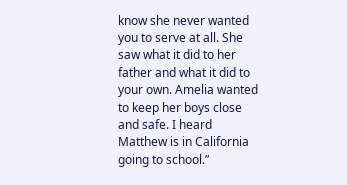know she never wanted you to serve at all. She saw what it did to her father and what it did to your own. Amelia wanted to keep her boys close and safe. I heard Matthew is in California going to school.”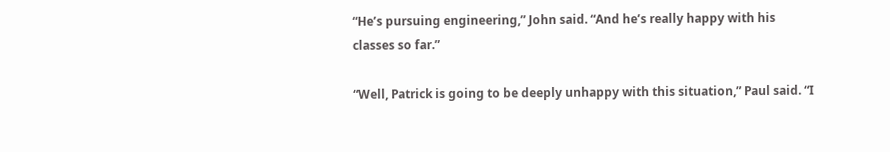“He’s pursuing engineering,” John said. “And he’s really happy with his classes so far.”

“Well, Patrick is going to be deeply unhappy with this situation,” Paul said. “I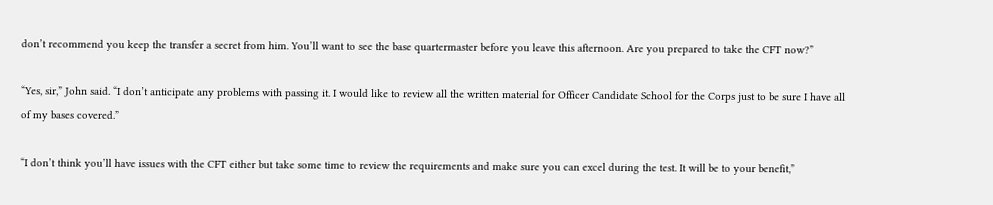don’t recommend you keep the transfer a secret from him. You’ll want to see the base quartermaster before you leave this afternoon. Are you prepared to take the CFT now?”

“Yes, sir,” John said. “I don’t anticipate any problems with passing it. I would like to review all the written material for Officer Candidate School for the Corps just to be sure I have all of my bases covered.”

“I don’t think you’ll have issues with the CFT either but take some time to review the requirements and make sure you can excel during the test. It will be to your benefit,”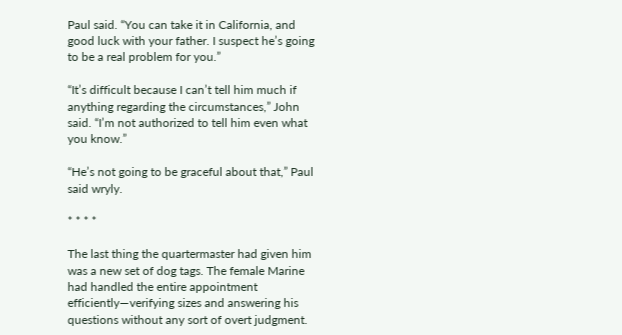Paul said. “You can take it in California, and good luck with your father. I suspect he’s going to be a real problem for you.”

“It’s difficult because I can’t tell him much if anything regarding the circumstances,” John said. “I’m not authorized to tell him even what you know.”

“He’s not going to be graceful about that,” Paul said wryly.

* * * *

The last thing the quartermaster had given him was a new set of dog tags. The female Marine had handled the entire appointment efficiently—verifying sizes and answering his questions without any sort of overt judgment.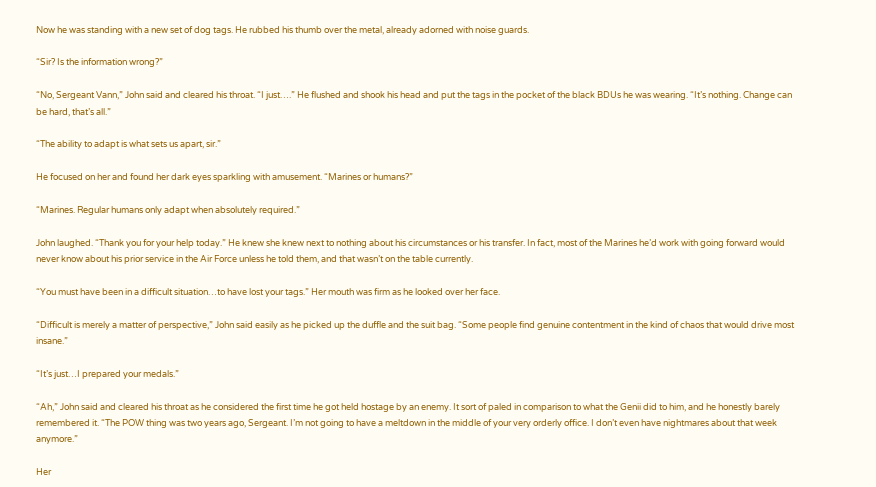Now he was standing with a new set of dog tags. He rubbed his thumb over the metal, already adorned with noise guards.

“Sir? Is the information wrong?”

“No, Sergeant Vann,” John said and cleared his throat. “I just….” He flushed and shook his head and put the tags in the pocket of the black BDUs he was wearing. “It’s nothing. Change can be hard, that’s all.”

“The ability to adapt is what sets us apart, sir.”

He focused on her and found her dark eyes sparkling with amusement. “Marines or humans?”

“Marines. Regular humans only adapt when absolutely required.”

John laughed. “Thank you for your help today.” He knew she knew next to nothing about his circumstances or his transfer. In fact, most of the Marines he’d work with going forward would never know about his prior service in the Air Force unless he told them, and that wasn’t on the table currently.

“You must have been in a difficult situation…to have lost your tags.” Her mouth was firm as he looked over her face.

“Difficult is merely a matter of perspective,” John said easily as he picked up the duffle and the suit bag. “Some people find genuine contentment in the kind of chaos that would drive most insane.”

“It’s just…I prepared your medals.”

“Ah,” John said and cleared his throat as he considered the first time he got held hostage by an enemy. It sort of paled in comparison to what the Genii did to him, and he honestly barely remembered it. “The POW thing was two years ago, Sergeant. I’m not going to have a meltdown in the middle of your very orderly office. I don’t even have nightmares about that week anymore.”

Her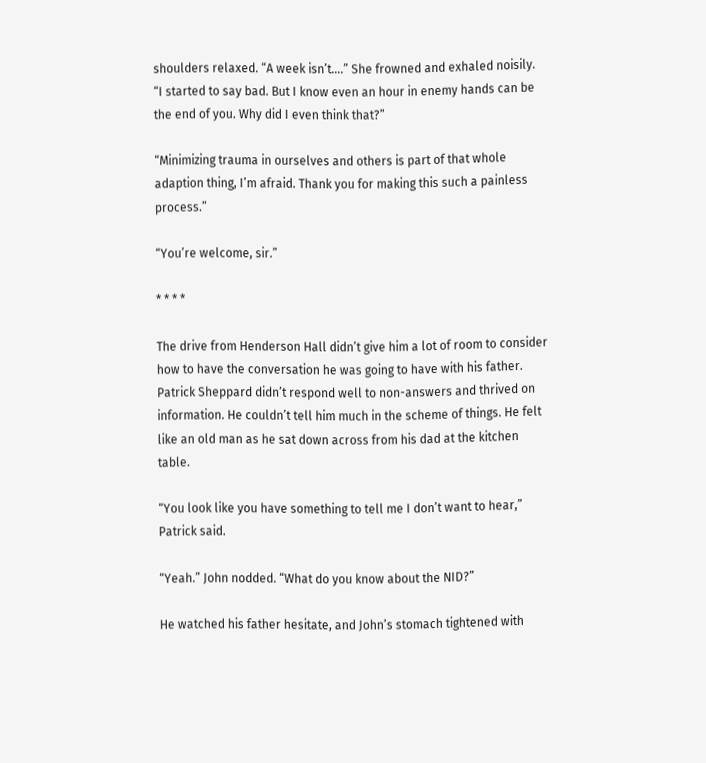shoulders relaxed. “A week isn’t….” She frowned and exhaled noisily. “I started to say bad. But I know even an hour in enemy hands can be the end of you. Why did I even think that?”

“Minimizing trauma in ourselves and others is part of that whole adaption thing, I’m afraid. Thank you for making this such a painless process.”

“You’re welcome, sir.”

* * * *

The drive from Henderson Hall didn’t give him a lot of room to consider how to have the conversation he was going to have with his father. Patrick Sheppard didn’t respond well to non-answers and thrived on information. He couldn’t tell him much in the scheme of things. He felt like an old man as he sat down across from his dad at the kitchen table.

“You look like you have something to tell me I don’t want to hear,” Patrick said.

“Yeah.” John nodded. “What do you know about the NID?”

He watched his father hesitate, and John’s stomach tightened with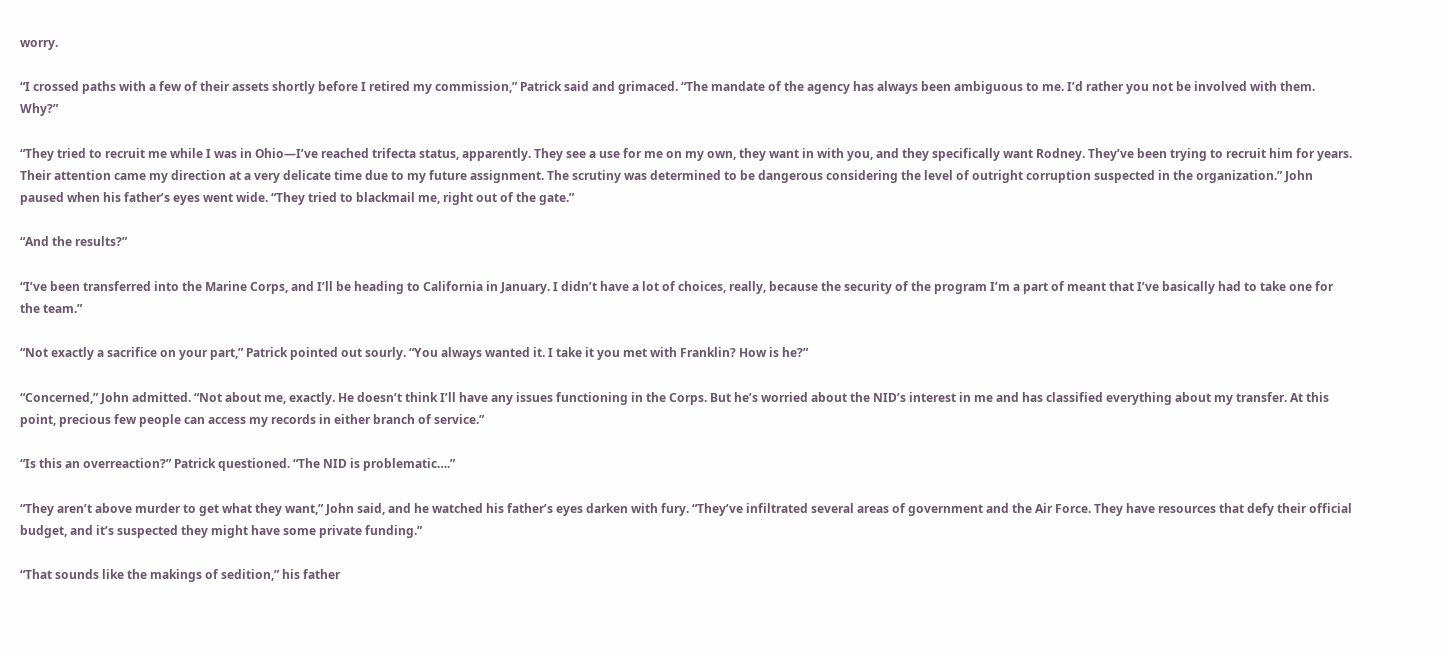worry.

“I crossed paths with a few of their assets shortly before I retired my commission,” Patrick said and grimaced. “The mandate of the agency has always been ambiguous to me. I’d rather you not be involved with them. Why?”

“They tried to recruit me while I was in Ohio—I’ve reached trifecta status, apparently. They see a use for me on my own, they want in with you, and they specifically want Rodney. They’ve been trying to recruit him for years. Their attention came my direction at a very delicate time due to my future assignment. The scrutiny was determined to be dangerous considering the level of outright corruption suspected in the organization.” John paused when his father’s eyes went wide. “They tried to blackmail me, right out of the gate.”

“And the results?”

“I’ve been transferred into the Marine Corps, and I’ll be heading to California in January. I didn’t have a lot of choices, really, because the security of the program I’m a part of meant that I’ve basically had to take one for the team.”

“Not exactly a sacrifice on your part,” Patrick pointed out sourly. “You always wanted it. I take it you met with Franklin? How is he?”

“Concerned,” John admitted. “Not about me, exactly. He doesn’t think I’ll have any issues functioning in the Corps. But he’s worried about the NID’s interest in me and has classified everything about my transfer. At this point, precious few people can access my records in either branch of service.”

“Is this an overreaction?” Patrick questioned. “The NID is problematic….”

“They aren’t above murder to get what they want,” John said, and he watched his father’s eyes darken with fury. “They’ve infiltrated several areas of government and the Air Force. They have resources that defy their official budget, and it’s suspected they might have some private funding.”

“That sounds like the makings of sedition,” his father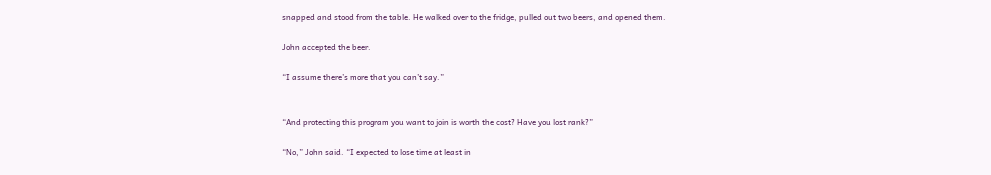snapped and stood from the table. He walked over to the fridge, pulled out two beers, and opened them.

John accepted the beer.

“I assume there’s more that you can’t say.”


“And protecting this program you want to join is worth the cost? Have you lost rank?”

“No,” John said. “I expected to lose time at least in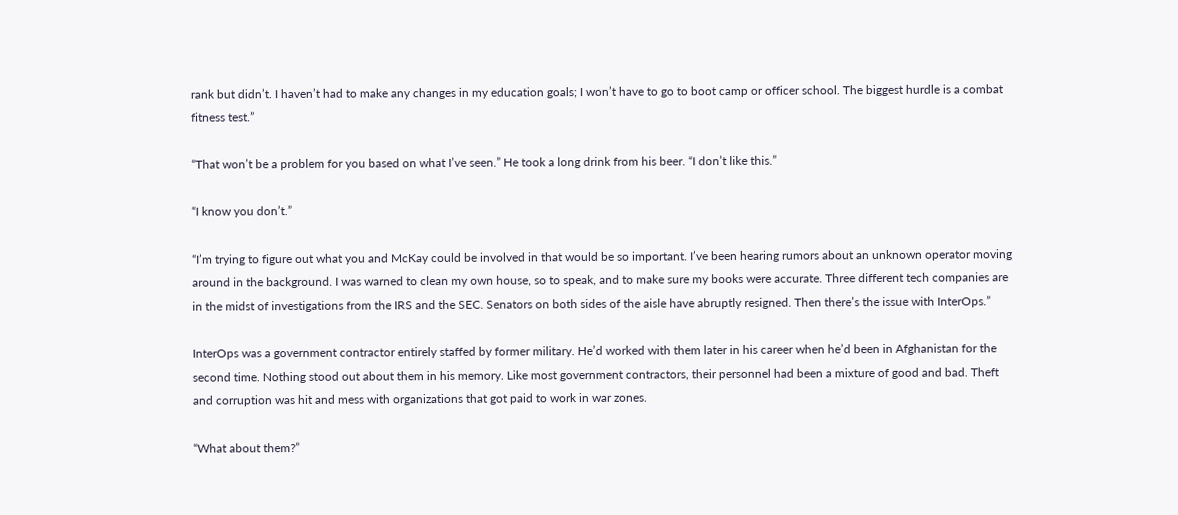rank but didn’t. I haven’t had to make any changes in my education goals; I won’t have to go to boot camp or officer school. The biggest hurdle is a combat fitness test.”

“That won’t be a problem for you based on what I’ve seen.” He took a long drink from his beer. “I don’t like this.”

“I know you don’t.”

“I’m trying to figure out what you and McKay could be involved in that would be so important. I’ve been hearing rumors about an unknown operator moving around in the background. I was warned to clean my own house, so to speak, and to make sure my books were accurate. Three different tech companies are in the midst of investigations from the IRS and the SEC. Senators on both sides of the aisle have abruptly resigned. Then there’s the issue with InterOps.”

InterOps was a government contractor entirely staffed by former military. He’d worked with them later in his career when he’d been in Afghanistan for the second time. Nothing stood out about them in his memory. Like most government contractors, their personnel had been a mixture of good and bad. Theft and corruption was hit and mess with organizations that got paid to work in war zones.

“What about them?”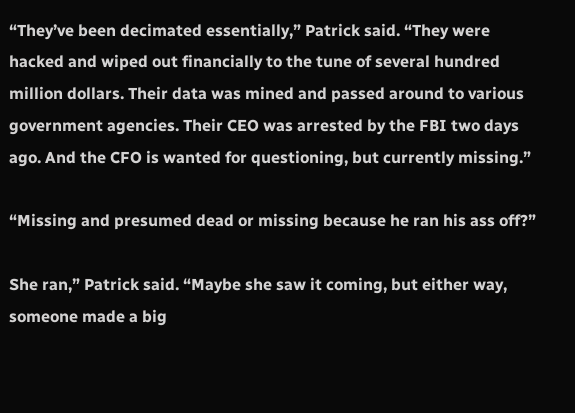“They’ve been decimated essentially,” Patrick said. “They were hacked and wiped out financially to the tune of several hundred million dollars. Their data was mined and passed around to various government agencies. Their CEO was arrested by the FBI two days ago. And the CFO is wanted for questioning, but currently missing.”

“Missing and presumed dead or missing because he ran his ass off?”

She ran,” Patrick said. “Maybe she saw it coming, but either way, someone made a big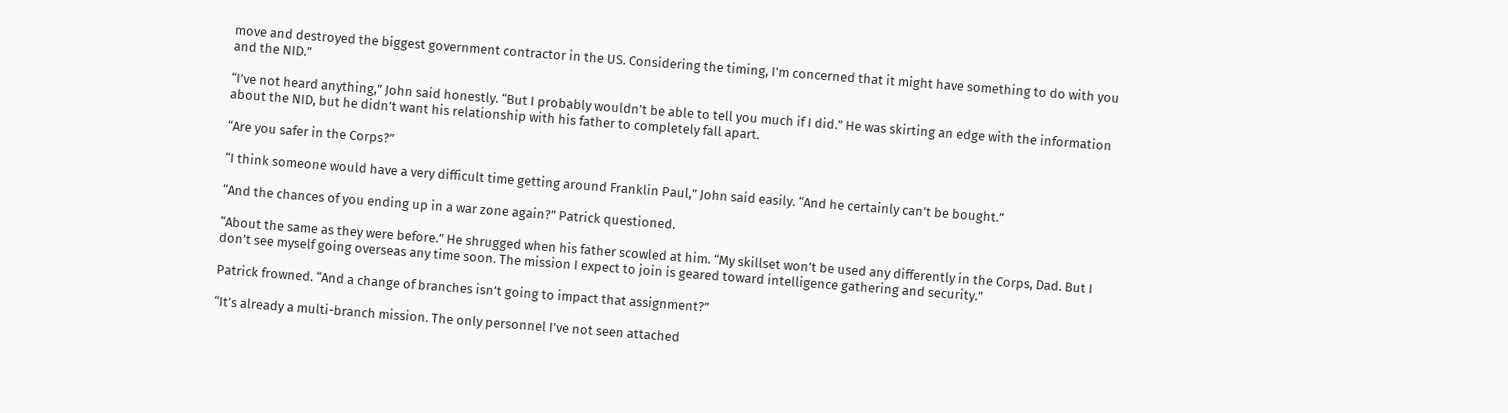move and destroyed the biggest government contractor in the US. Considering the timing, I’m concerned that it might have something to do with you and the NID.”

“I’ve not heard anything,” John said honestly. “But I probably wouldn’t be able to tell you much if I did.” He was skirting an edge with the information about the NID, but he didn’t want his relationship with his father to completely fall apart.

“Are you safer in the Corps?”

“I think someone would have a very difficult time getting around Franklin Paul,” John said easily. “And he certainly can’t be bought.”

“And the chances of you ending up in a war zone again?” Patrick questioned.

“About the same as they were before.” He shrugged when his father scowled at him. “My skillset won’t be used any differently in the Corps, Dad. But I don’t see myself going overseas any time soon. The mission I expect to join is geared toward intelligence gathering and security.”

Patrick frowned. “And a change of branches isn’t going to impact that assignment?”

“It’s already a multi-branch mission. The only personnel I’ve not seen attached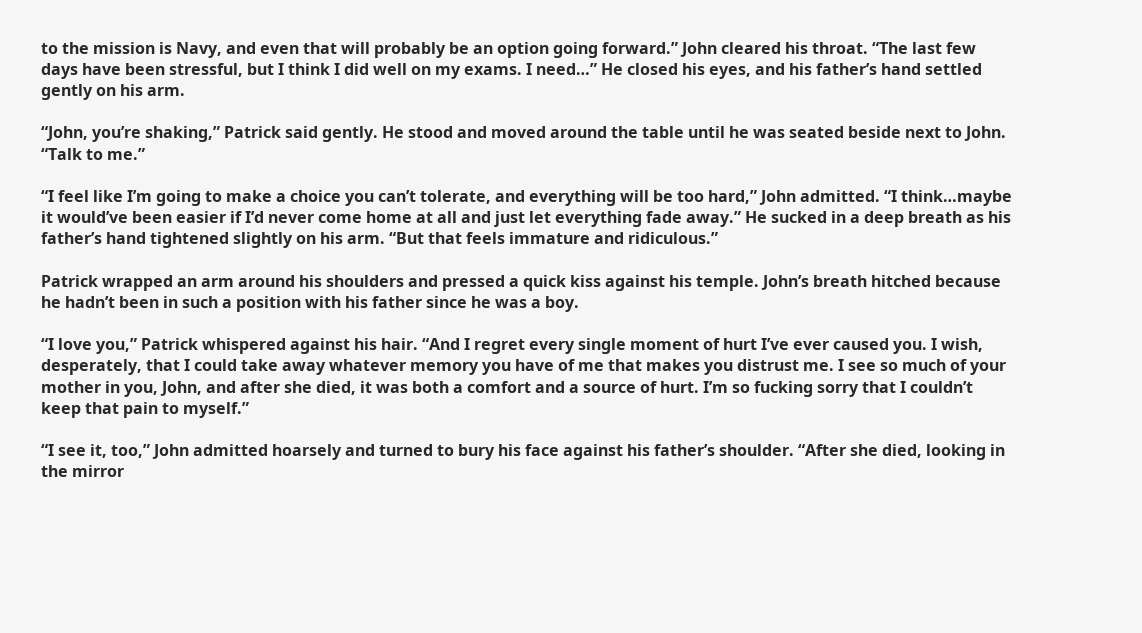to the mission is Navy, and even that will probably be an option going forward.” John cleared his throat. “The last few days have been stressful, but I think I did well on my exams. I need…” He closed his eyes, and his father’s hand settled gently on his arm.

“John, you’re shaking,” Patrick said gently. He stood and moved around the table until he was seated beside next to John. “Talk to me.”

“I feel like I’m going to make a choice you can’t tolerate, and everything will be too hard,” John admitted. “I think…maybe it would’ve been easier if I’d never come home at all and just let everything fade away.” He sucked in a deep breath as his father’s hand tightened slightly on his arm. “But that feels immature and ridiculous.”

Patrick wrapped an arm around his shoulders and pressed a quick kiss against his temple. John’s breath hitched because he hadn’t been in such a position with his father since he was a boy.

“I love you,” Patrick whispered against his hair. “And I regret every single moment of hurt I’ve ever caused you. I wish, desperately, that I could take away whatever memory you have of me that makes you distrust me. I see so much of your mother in you, John, and after she died, it was both a comfort and a source of hurt. I’m so fucking sorry that I couldn’t keep that pain to myself.”

“I see it, too,” John admitted hoarsely and turned to bury his face against his father’s shoulder. “After she died, looking in the mirror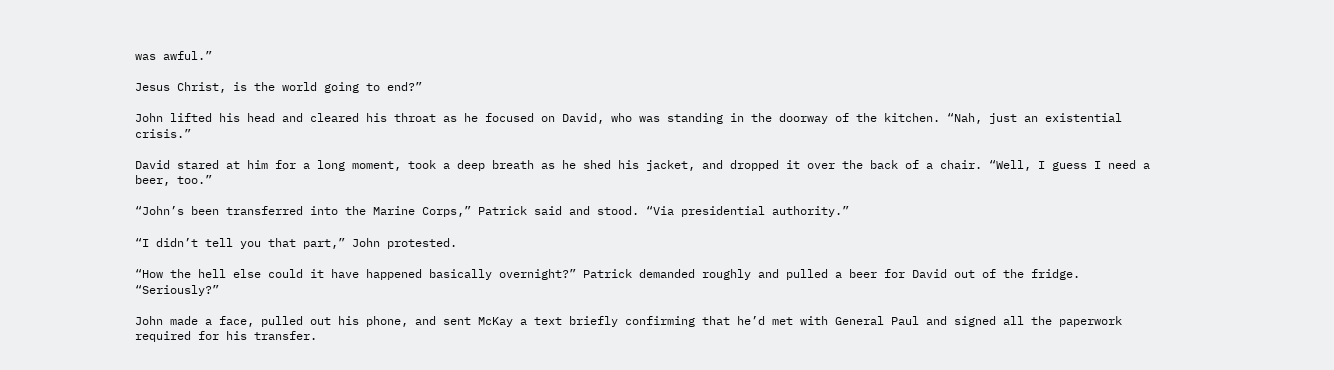was awful.”

Jesus Christ, is the world going to end?”

John lifted his head and cleared his throat as he focused on David, who was standing in the doorway of the kitchen. “Nah, just an existential crisis.”

David stared at him for a long moment, took a deep breath as he shed his jacket, and dropped it over the back of a chair. “Well, I guess I need a beer, too.”

“John’s been transferred into the Marine Corps,” Patrick said and stood. “Via presidential authority.”

“I didn’t tell you that part,” John protested.

“How the hell else could it have happened basically overnight?” Patrick demanded roughly and pulled a beer for David out of the fridge. “Seriously?”

John made a face, pulled out his phone, and sent McKay a text briefly confirming that he’d met with General Paul and signed all the paperwork required for his transfer.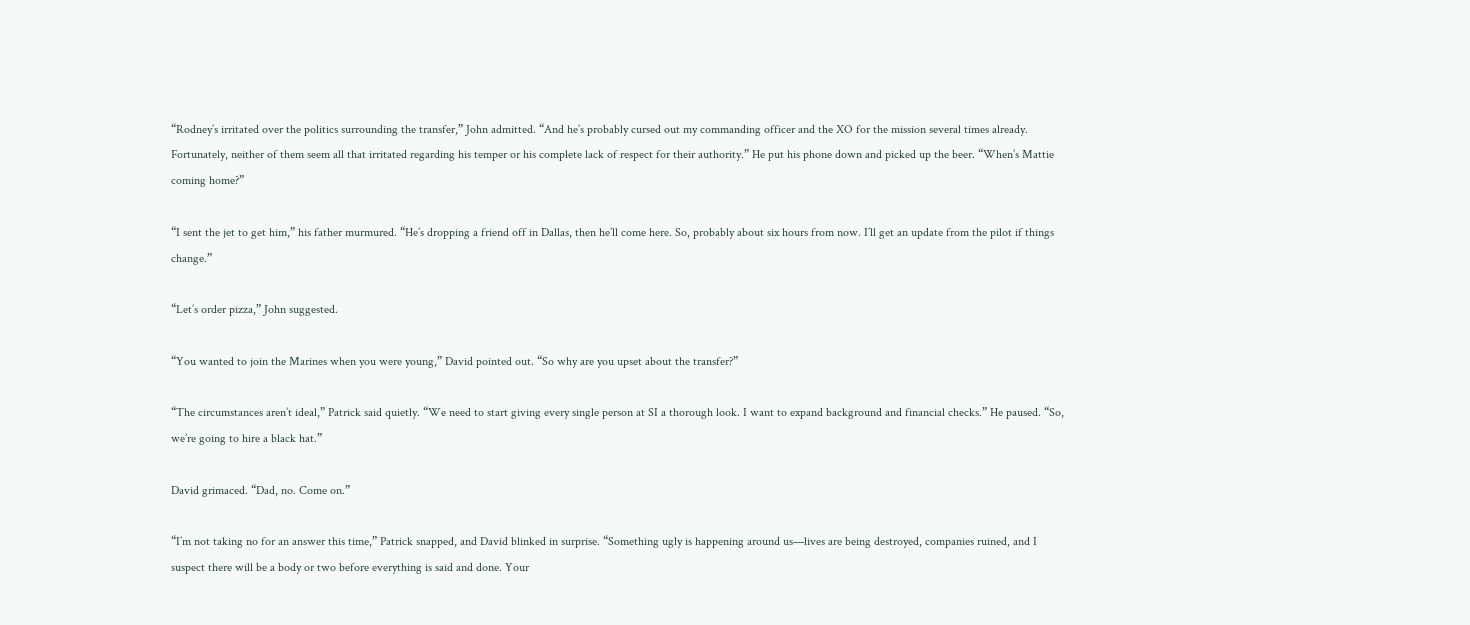“Rodney’s irritated over the politics surrounding the transfer,” John admitted. “And he’s probably cursed out my commanding officer and the XO for the mission several times already. Fortunately, neither of them seem all that irritated regarding his temper or his complete lack of respect for their authority.” He put his phone down and picked up the beer. “When’s Mattie coming home?”

“I sent the jet to get him,” his father murmured. “He’s dropping a friend off in Dallas, then he’ll come here. So, probably about six hours from now. I’ll get an update from the pilot if things change.”

“Let’s order pizza,” John suggested.

“You wanted to join the Marines when you were young,” David pointed out. “So why are you upset about the transfer?”

“The circumstances aren’t ideal,” Patrick said quietly. “We need to start giving every single person at SI a thorough look. I want to expand background and financial checks.” He paused. “So, we’re going to hire a black hat.”

David grimaced. “Dad, no. Come on.”

“I’m not taking no for an answer this time,” Patrick snapped, and David blinked in surprise. “Something ugly is happening around us—lives are being destroyed, companies ruined, and I suspect there will be a body or two before everything is said and done. Your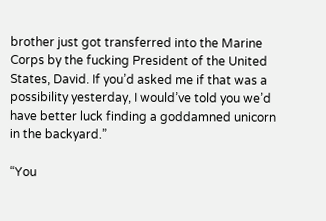brother just got transferred into the Marine Corps by the fucking President of the United States, David. If you’d asked me if that was a possibility yesterday, I would’ve told you we’d have better luck finding a goddamned unicorn in the backyard.”

“You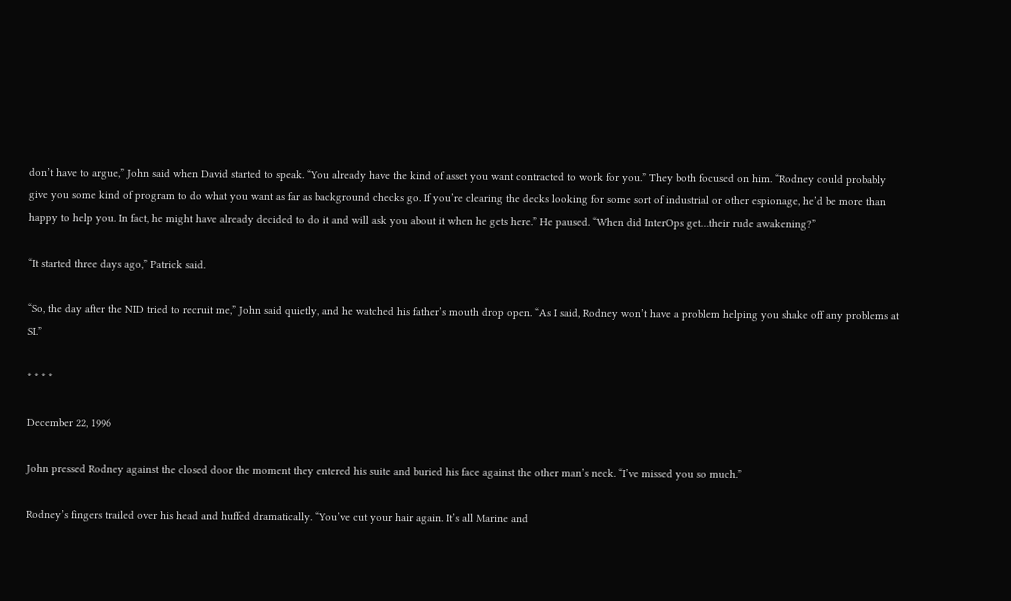don’t have to argue,” John said when David started to speak. “You already have the kind of asset you want contracted to work for you.” They both focused on him. “Rodney could probably give you some kind of program to do what you want as far as background checks go. If you’re clearing the decks looking for some sort of industrial or other espionage, he’d be more than happy to help you. In fact, he might have already decided to do it and will ask you about it when he gets here.” He paused. “When did InterOps get…their rude awakening?”

“It started three days ago,” Patrick said.

“So, the day after the NID tried to recruit me,” John said quietly, and he watched his father’s mouth drop open. “As I said, Rodney won’t have a problem helping you shake off any problems at SI.”

* * * *

December 22, 1996

John pressed Rodney against the closed door the moment they entered his suite and buried his face against the other man’s neck. “I’ve missed you so much.”

Rodney’s fingers trailed over his head and huffed dramatically. “You’ve cut your hair again. It’s all Marine and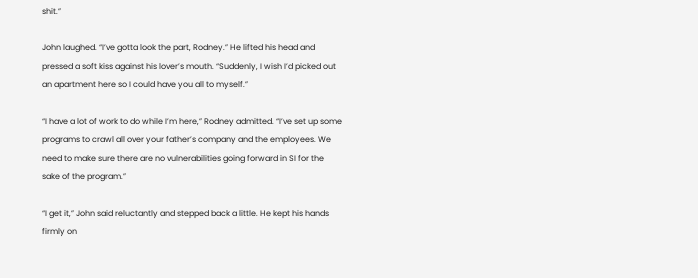shit.”

John laughed. “I’ve gotta look the part, Rodney.” He lifted his head and pressed a soft kiss against his lover’s mouth. “Suddenly, I wish I’d picked out an apartment here so I could have you all to myself.”

“I have a lot of work to do while I’m here,” Rodney admitted. “I’ve set up some programs to crawl all over your father’s company and the employees. We need to make sure there are no vulnerabilities going forward in SI for the sake of the program.”

“I get it,” John said reluctantly and stepped back a little. He kept his hands firmly on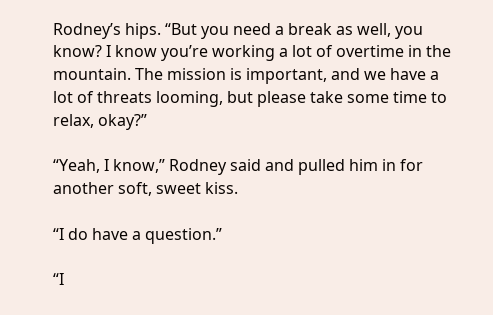Rodney’s hips. “But you need a break as well, you know? I know you’re working a lot of overtime in the mountain. The mission is important, and we have a lot of threats looming, but please take some time to relax, okay?”

“Yeah, I know,” Rodney said and pulled him in for another soft, sweet kiss.

“I do have a question.”

“I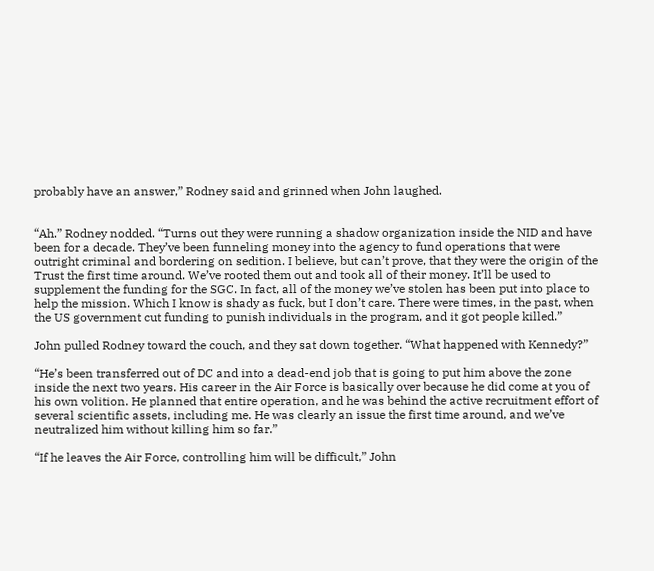probably have an answer,” Rodney said and grinned when John laughed.


“Ah.” Rodney nodded. “Turns out they were running a shadow organization inside the NID and have been for a decade. They’ve been funneling money into the agency to fund operations that were outright criminal and bordering on sedition. I believe, but can’t prove, that they were the origin of the Trust the first time around. We’ve rooted them out and took all of their money. It’ll be used to supplement the funding for the SGC. In fact, all of the money we’ve stolen has been put into place to help the mission. Which I know is shady as fuck, but I don’t care. There were times, in the past, when the US government cut funding to punish individuals in the program, and it got people killed.”

John pulled Rodney toward the couch, and they sat down together. “What happened with Kennedy?”

“He’s been transferred out of DC and into a dead-end job that is going to put him above the zone inside the next two years. His career in the Air Force is basically over because he did come at you of his own volition. He planned that entire operation, and he was behind the active recruitment effort of several scientific assets, including me. He was clearly an issue the first time around, and we’ve neutralized him without killing him so far.”

“If he leaves the Air Force, controlling him will be difficult,” John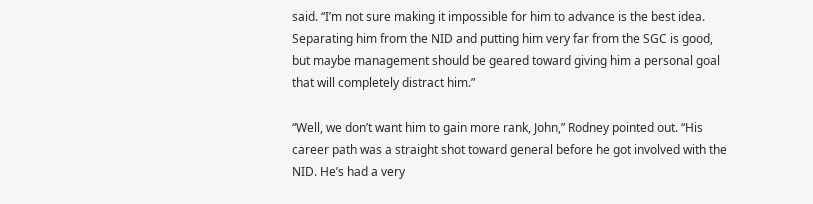said. “I’m not sure making it impossible for him to advance is the best idea. Separating him from the NID and putting him very far from the SGC is good, but maybe management should be geared toward giving him a personal goal that will completely distract him.”

“Well, we don’t want him to gain more rank, John,” Rodney pointed out. “His career path was a straight shot toward general before he got involved with the NID. He’s had a very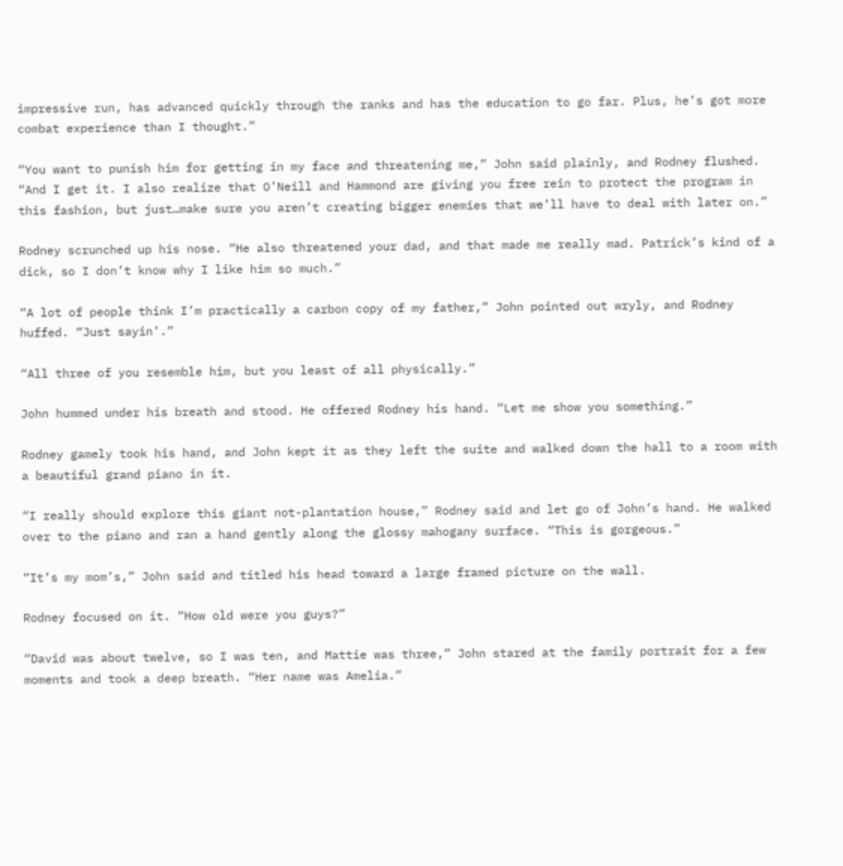impressive run, has advanced quickly through the ranks and has the education to go far. Plus, he’s got more combat experience than I thought.”

“You want to punish him for getting in my face and threatening me,” John said plainly, and Rodney flushed. “And I get it. I also realize that O’Neill and Hammond are giving you free rein to protect the program in this fashion, but just…make sure you aren’t creating bigger enemies that we’ll have to deal with later on.”

Rodney scrunched up his nose. “He also threatened your dad, and that made me really mad. Patrick’s kind of a dick, so I don’t know why I like him so much.”

“A lot of people think I’m practically a carbon copy of my father,” John pointed out wryly, and Rodney huffed. “Just sayin’.”

“All three of you resemble him, but you least of all physically.”

John hummed under his breath and stood. He offered Rodney his hand. “Let me show you something.”

Rodney gamely took his hand, and John kept it as they left the suite and walked down the hall to a room with a beautiful grand piano in it.

“I really should explore this giant not-plantation house,” Rodney said and let go of John’s hand. He walked over to the piano and ran a hand gently along the glossy mahogany surface. “This is gorgeous.”

“It’s my mom’s,” John said and titled his head toward a large framed picture on the wall.

Rodney focused on it. “How old were you guys?”

“David was about twelve, so I was ten, and Mattie was three,” John stared at the family portrait for a few moments and took a deep breath. “Her name was Amelia.”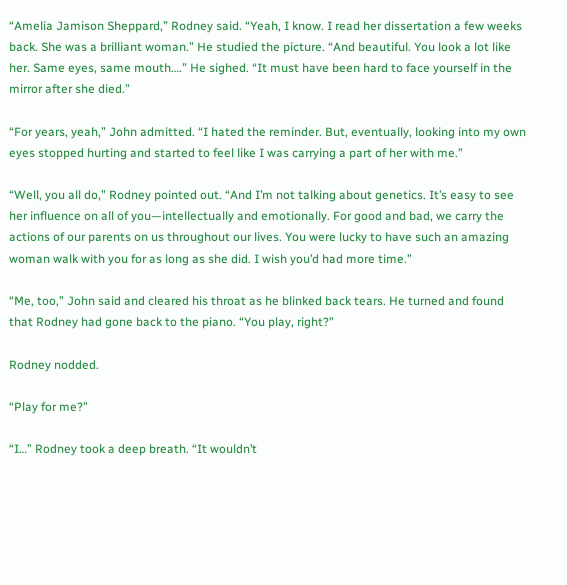“Amelia Jamison Sheppard,” Rodney said. “Yeah, I know. I read her dissertation a few weeks back. She was a brilliant woman.” He studied the picture. “And beautiful. You look a lot like her. Same eyes, same mouth….” He sighed. “It must have been hard to face yourself in the mirror after she died.”

“For years, yeah,” John admitted. “I hated the reminder. But, eventually, looking into my own eyes stopped hurting and started to feel like I was carrying a part of her with me.”

“Well, you all do,” Rodney pointed out. “And I’m not talking about genetics. It’s easy to see her influence on all of you—intellectually and emotionally. For good and bad, we carry the actions of our parents on us throughout our lives. You were lucky to have such an amazing woman walk with you for as long as she did. I wish you’d had more time.”

“Me, too,” John said and cleared his throat as he blinked back tears. He turned and found that Rodney had gone back to the piano. “You play, right?”

Rodney nodded.

“Play for me?”

“I…” Rodney took a deep breath. “It wouldn’t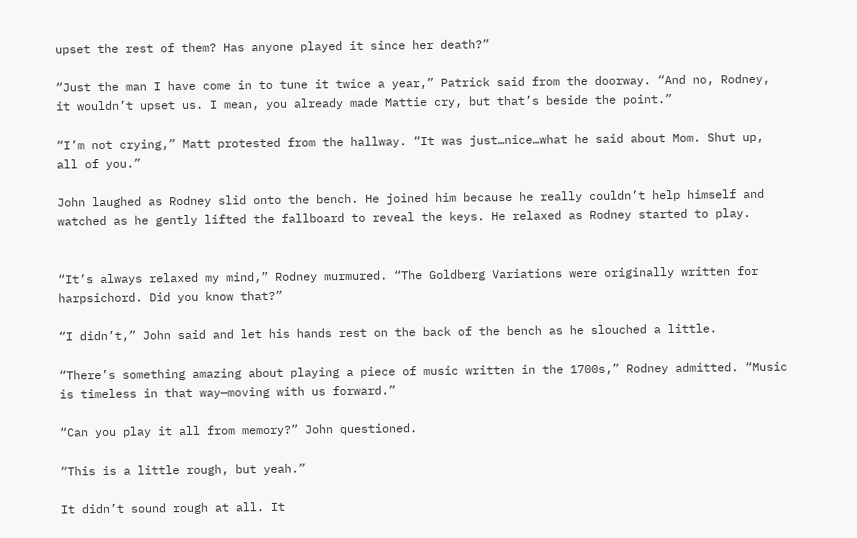upset the rest of them? Has anyone played it since her death?”

“Just the man I have come in to tune it twice a year,” Patrick said from the doorway. “And no, Rodney, it wouldn’t upset us. I mean, you already made Mattie cry, but that’s beside the point.”

“I’m not crying,” Matt protested from the hallway. “It was just…nice…what he said about Mom. Shut up, all of you.”

John laughed as Rodney slid onto the bench. He joined him because he really couldn’t help himself and watched as he gently lifted the fallboard to reveal the keys. He relaxed as Rodney started to play.


“It’s always relaxed my mind,” Rodney murmured. “The Goldberg Variations were originally written for harpsichord. Did you know that?”

“I didn’t,” John said and let his hands rest on the back of the bench as he slouched a little.

“There’s something amazing about playing a piece of music written in the 1700s,” Rodney admitted. “Music is timeless in that way—moving with us forward.”

“Can you play it all from memory?” John questioned.

“This is a little rough, but yeah.”

It didn’t sound rough at all. It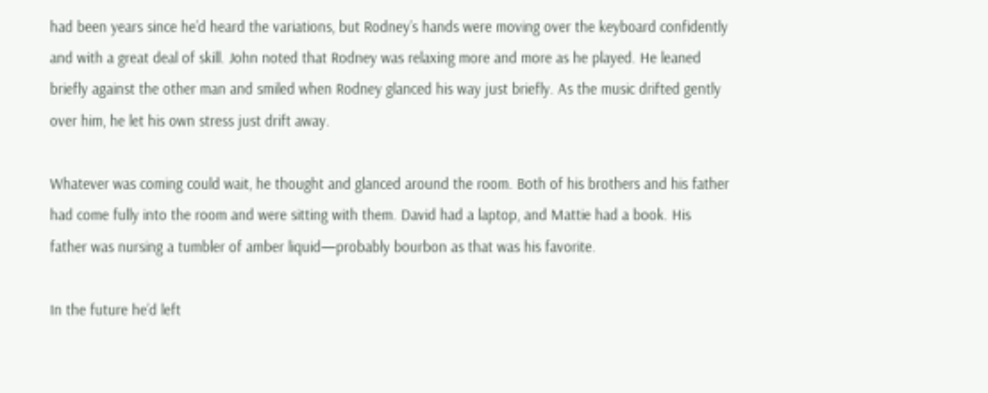had been years since he’d heard the variations, but Rodney’s hands were moving over the keyboard confidently and with a great deal of skill. John noted that Rodney was relaxing more and more as he played. He leaned briefly against the other man and smiled when Rodney glanced his way just briefly. As the music drifted gently over him, he let his own stress just drift away.

Whatever was coming could wait, he thought and glanced around the room. Both of his brothers and his father had come fully into the room and were sitting with them. David had a laptop, and Mattie had a book. His father was nursing a tumbler of amber liquid—probably bourbon as that was his favorite.

In the future he’d left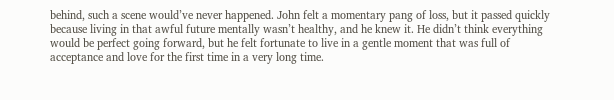behind, such a scene would’ve never happened. John felt a momentary pang of loss, but it passed quickly because living in that awful future mentally wasn’t healthy, and he knew it. He didn’t think everything would be perfect going forward, but he felt fortunate to live in a gentle moment that was full of acceptance and love for the first time in a very long time.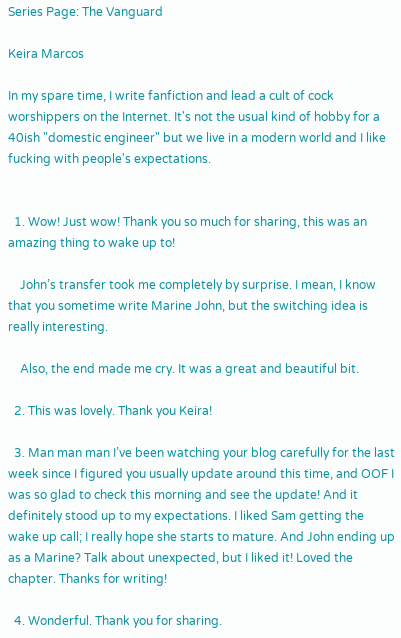Series Page: The Vanguard

Keira Marcos

In my spare time, I write fanfiction and lead a cult of cock worshippers on the Internet. It's not the usual kind of hobby for a 40ish "domestic engineer" but we live in a modern world and I like fucking with people's expectations.


  1. Wow! Just wow! Thank you so much for sharing, this was an amazing thing to wake up to!

    John’s transfer took me completely by surprise. I mean, I know that you sometime write Marine John, but the switching idea is really interesting.

    Also, the end made me cry. It was a great and beautiful bit.

  2. This was lovely. Thank you Keira!

  3. Man man man I’ve been watching your blog carefully for the last week since I figured you usually update around this time, and OOF I was so glad to check this morning and see the update! And it definitely stood up to my expectations. I liked Sam getting the wake up call; I really hope she starts to mature. And John ending up as a Marine? Talk about unexpected, but I liked it! Loved the chapter. Thanks for writing!

  4. Wonderful. Thank you for sharing.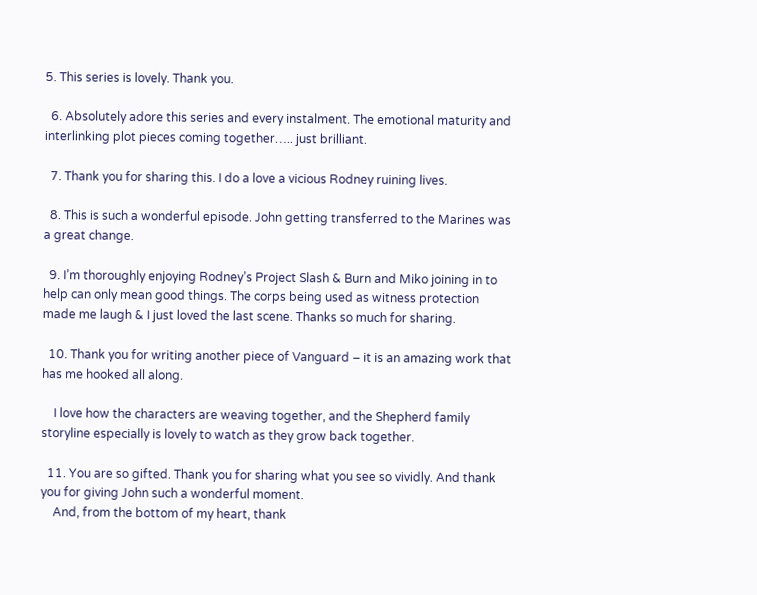5. This series is lovely. Thank you.

  6. Absolutely adore this series and every instalment. The emotional maturity and interlinking plot pieces coming together….. just brilliant.

  7. Thank you for sharing this. I do a love a vicious Rodney ruining lives.

  8. This is such a wonderful episode. John getting transferred to the Marines was a great change.

  9. I’m thoroughly enjoying Rodney’s Project Slash & Burn and Miko joining in to help can only mean good things. The corps being used as witness protection made me laugh & I just loved the last scene. Thanks so much for sharing.

  10. Thank you for writing another piece of Vanguard – it is an amazing work that has me hooked all along.

    I love how the characters are weaving together, and the Shepherd family storyline especially is lovely to watch as they grow back together.

  11. You are so gifted. Thank you for sharing what you see so vividly. And thank you for giving John such a wonderful moment.
    And, from the bottom of my heart, thank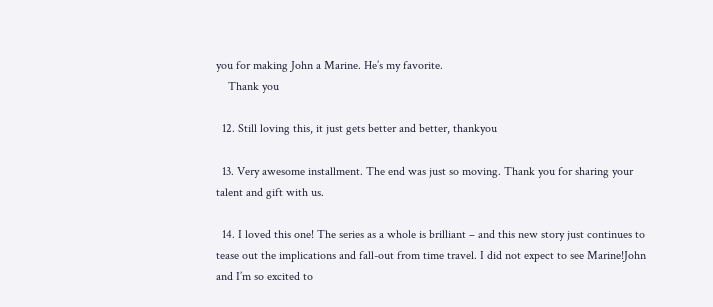you for making John a Marine. He’s my favorite.
    Thank you

  12. Still loving this, it just gets better and better, thankyou

  13. Very awesome installment. The end was just so moving. Thank you for sharing your talent and gift with us.

  14. I loved this one! The series as a whole is brilliant – and this new story just continues to tease out the implications and fall-out from time travel. I did not expect to see Marine!John and I’m so excited to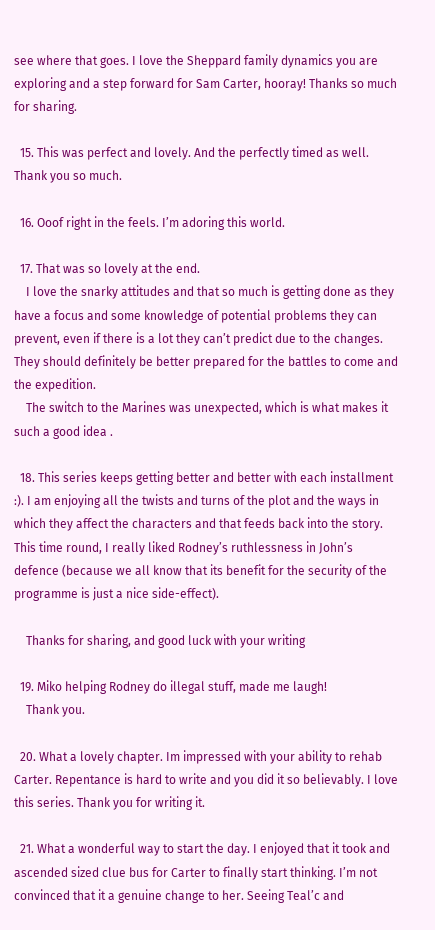see where that goes. I love the Sheppard family dynamics you are exploring and a step forward for Sam Carter, hooray! Thanks so much for sharing.

  15. This was perfect and lovely. And the perfectly timed as well. Thank you so much.

  16. Ooof right in the feels. I’m adoring this world.

  17. That was so lovely at the end.
    I love the snarky attitudes and that so much is getting done as they have a focus and some knowledge of potential problems they can prevent, even if there is a lot they can’t predict due to the changes. They should definitely be better prepared for the battles to come and the expedition.
    The switch to the Marines was unexpected, which is what makes it such a good idea .

  18. This series keeps getting better and better with each installment :). I am enjoying all the twists and turns of the plot and the ways in which they affect the characters and that feeds back into the story. This time round, I really liked Rodney’s ruthlessness in John’s defence (because we all know that its benefit for the security of the programme is just a nice side-effect).

    Thanks for sharing, and good luck with your writing

  19. Miko helping Rodney do illegal stuff, made me laugh!
    Thank you.

  20. What a lovely chapter. Im impressed with your ability to rehab Carter. Repentance is hard to write and you did it so believably. I love this series. Thank you for writing it.

  21. What a wonderful way to start the day. I enjoyed that it took and ascended sized clue bus for Carter to finally start thinking. I’m not convinced that it a genuine change to her. Seeing Teal’c and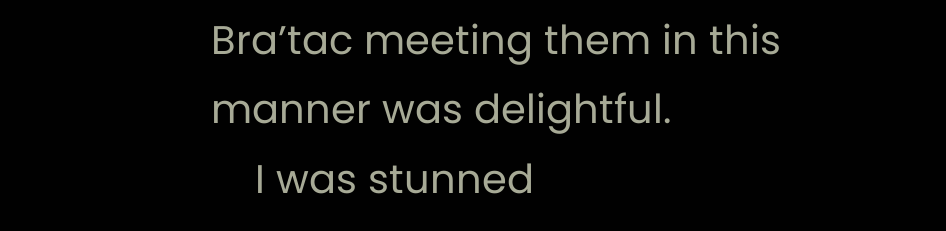Bra’tac meeting them in this manner was delightful.
    I was stunned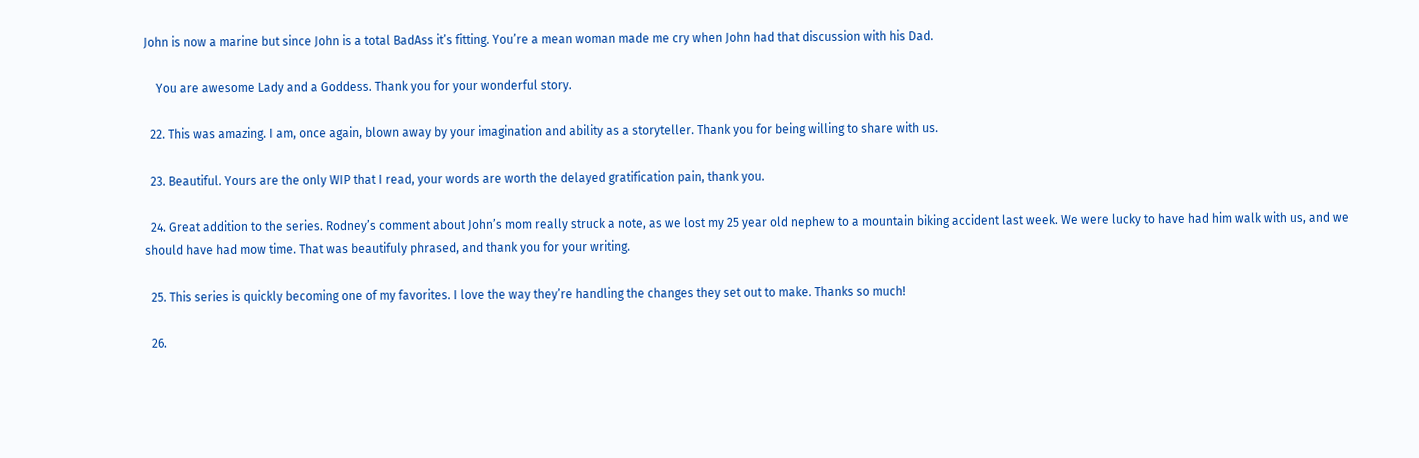John is now a marine but since John is a total BadAss it’s fitting. You’re a mean woman made me cry when John had that discussion with his Dad.

    You are awesome Lady and a Goddess. Thank you for your wonderful story.

  22. This was amazing. I am, once again, blown away by your imagination and ability as a storyteller. Thank you for being willing to share with us.

  23. Beautiful. Yours are the only WIP that I read, your words are worth the delayed gratification pain, thank you.

  24. Great addition to the series. Rodney’s comment about John’s mom really struck a note, as we lost my 25 year old nephew to a mountain biking accident last week. We were lucky to have had him walk with us, and we should have had mow time. That was beautifuly phrased, and thank you for your writing.

  25. This series is quickly becoming one of my favorites. I love the way they’re handling the changes they set out to make. Thanks so much!

  26.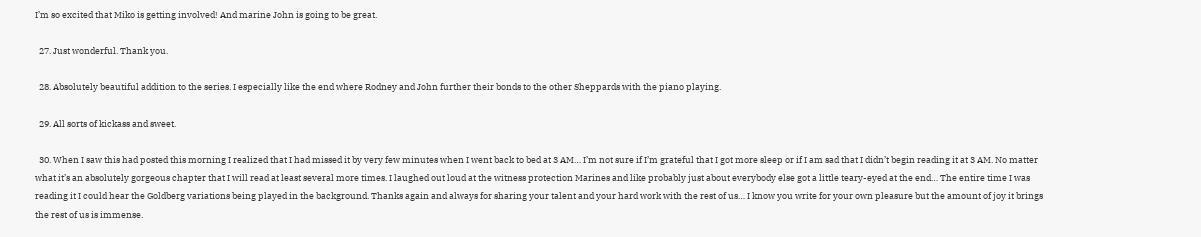I’m so excited that Miko is getting involved! And marine John is going to be great.

  27. Just wonderful. Thank you.

  28. Absolutely beautiful addition to the series. I especially like the end where Rodney and John further their bonds to the other Sheppards with the piano playing.

  29. All sorts of kickass and sweet.

  30. When I saw this had posted this morning I realized that I had missed it by very few minutes when I went back to bed at 3 AM… I’m not sure if I’m grateful that I got more sleep or if I am sad that I didn’t begin reading it at 3 AM. No matter what it’s an absolutely gorgeous chapter that I will read at least several more times. I laughed out loud at the witness protection Marines and like probably just about everybody else got a little teary-eyed at the end… The entire time I was reading it I could hear the Goldberg variations being played in the background. Thanks again and always for sharing your talent and your hard work with the rest of us… I know you write for your own pleasure but the amount of joy it brings the rest of us is immense.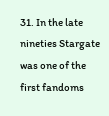31. In the late nineties Stargate was one of the first fandoms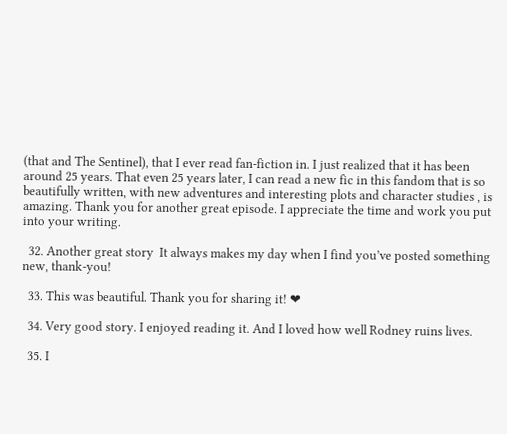(that and The Sentinel), that I ever read fan-fiction in. I just realized that it has been around 25 years. That even 25 years later, I can read a new fic in this fandom that is so beautifully written, with new adventures and interesting plots and character studies , is amazing. Thank you for another great episode. I appreciate the time and work you put into your writing.

  32. Another great story  It always makes my day when I find you’ve posted something new, thank-you!

  33. This was beautiful. Thank you for sharing it! ❤

  34. Very good story. I enjoyed reading it. And I loved how well Rodney ruins lives.

  35. I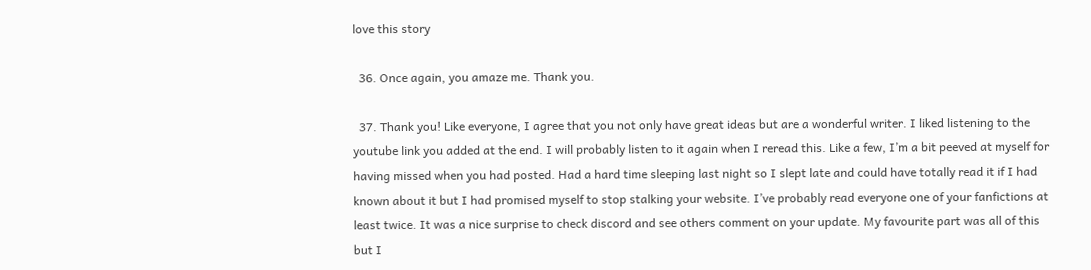love this story

  36. Once again, you amaze me. Thank you.

  37. Thank you! Like everyone, I agree that you not only have great ideas but are a wonderful writer. I liked listening to the youtube link you added at the end. I will probably listen to it again when I reread this. Like a few, I’m a bit peeved at myself for having missed when you had posted. Had a hard time sleeping last night so I slept late and could have totally read it if I had known about it but I had promised myself to stop stalking your website. I’ve probably read everyone one of your fanfictions at least twice. It was a nice surprise to check discord and see others comment on your update. My favourite part was all of this but I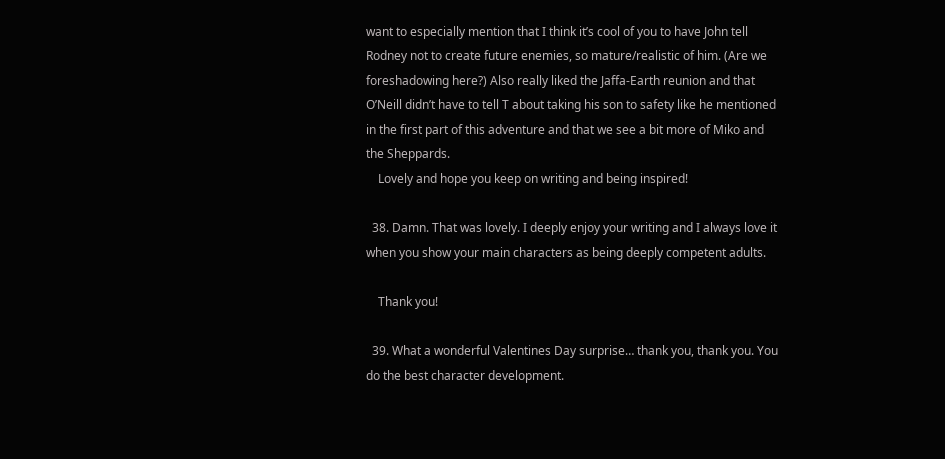want to especially mention that I think it’s cool of you to have John tell Rodney not to create future enemies, so mature/realistic of him. (Are we foreshadowing here?) Also really liked the Jaffa-Earth reunion and that O’Neill didn’t have to tell T about taking his son to safety like he mentioned in the first part of this adventure and that we see a bit more of Miko and the Sheppards.
    Lovely and hope you keep on writing and being inspired!

  38. Damn. That was lovely. I deeply enjoy your writing and I always love it when you show your main characters as being deeply competent adults.

    Thank you!

  39. What a wonderful Valentines Day surprise… thank you, thank you. You do the best character development.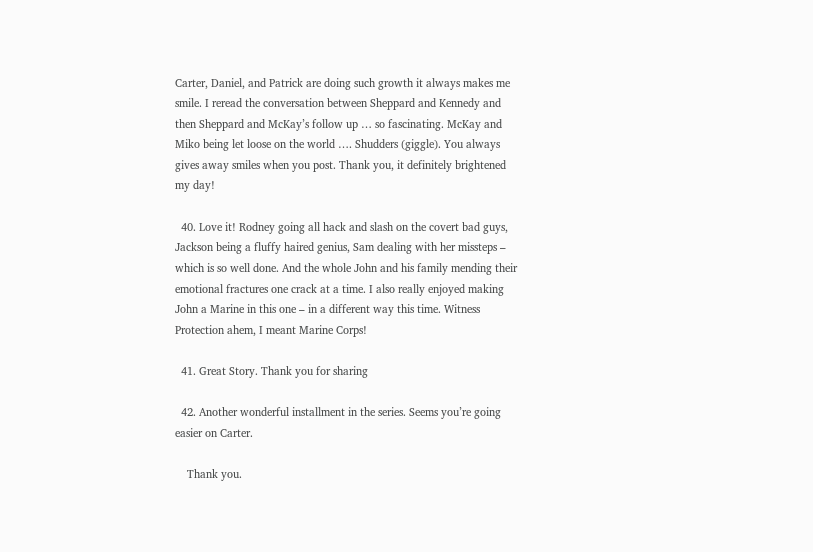Carter, Daniel, and Patrick are doing such growth it always makes me smile. I reread the conversation between Sheppard and Kennedy and then Sheppard and McKay’s follow up … so fascinating. McKay and Miko being let loose on the world …. Shudders (giggle). You always gives away smiles when you post. Thank you, it definitely brightened my day!

  40. Love it! Rodney going all hack and slash on the covert bad guys, Jackson being a fluffy haired genius, Sam dealing with her missteps – which is so well done. And the whole John and his family mending their emotional fractures one crack at a time. I also really enjoyed making John a Marine in this one – in a different way this time. Witness Protection ahem, I meant Marine Corps!

  41. Great Story. Thank you for sharing

  42. Another wonderful installment in the series. Seems you’re going easier on Carter.

    Thank you.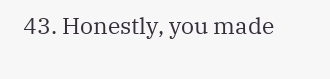43. Honestly, you made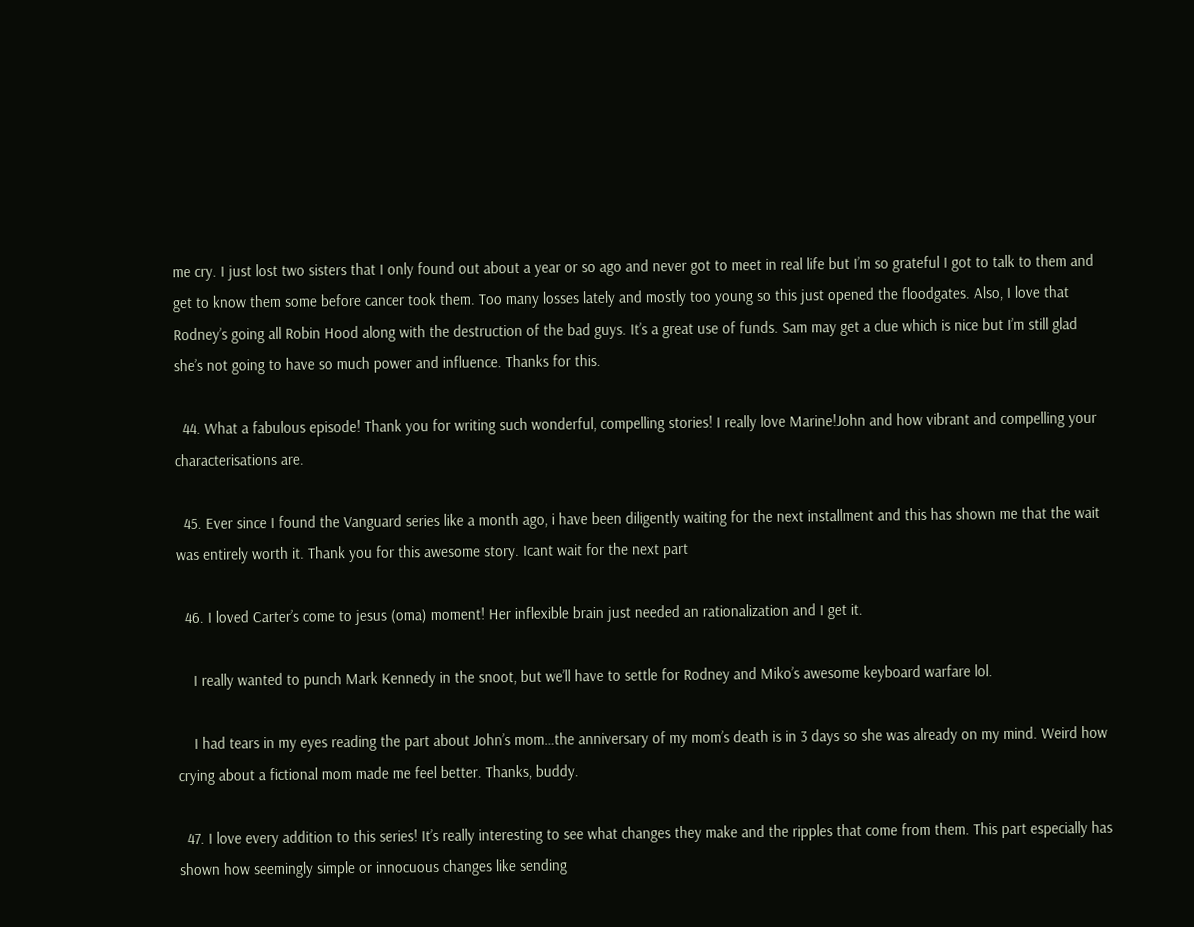me cry. I just lost two sisters that I only found out about a year or so ago and never got to meet in real life but I’m so grateful I got to talk to them and get to know them some before cancer took them. Too many losses lately and mostly too young so this just opened the floodgates. Also, I love that Rodney’s going all Robin Hood along with the destruction of the bad guys. It’s a great use of funds. Sam may get a clue which is nice but I’m still glad she’s not going to have so much power and influence. Thanks for this.

  44. What a fabulous episode! Thank you for writing such wonderful, compelling stories! I really love Marine!John and how vibrant and compelling your characterisations are.

  45. Ever since I found the Vanguard series like a month ago, i have been diligently waiting for the next installment and this has shown me that the wait was entirely worth it. Thank you for this awesome story. Icant wait for the next part

  46. I loved Carter’s come to jesus (oma) moment! Her inflexible brain just needed an rationalization and I get it.

    I really wanted to punch Mark Kennedy in the snoot, but we’ll have to settle for Rodney and Miko’s awesome keyboard warfare lol.

    I had tears in my eyes reading the part about John’s mom…the anniversary of my mom’s death is in 3 days so she was already on my mind. Weird how crying about a fictional mom made me feel better. Thanks, buddy.

  47. I love every addition to this series! It’s really interesting to see what changes they make and the ripples that come from them. This part especially has shown how seemingly simple or innocuous changes like sending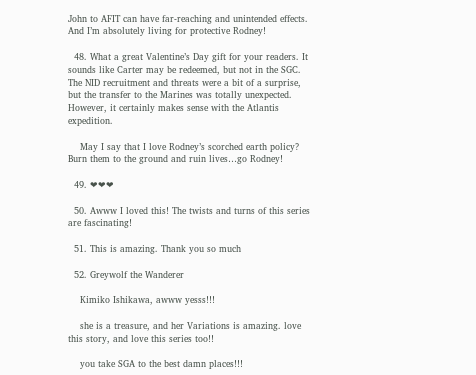John to AFIT can have far-reaching and unintended effects. And I’m absolutely living for protective Rodney!

  48. What a great Valentine’s Day gift for your readers. It sounds like Carter may be redeemed, but not in the SGC. The NID recruitment and threats were a bit of a surprise, but the transfer to the Marines was totally unexpected. However, it certainly makes sense with the Atlantis expedition.

    May I say that I love Rodney’s scorched earth policy? Burn them to the ground and ruin lives…go Rodney!

  49. ❤❤❤

  50. Awww I loved this! The twists and turns of this series are fascinating!

  51. This is amazing. Thank you so much

  52. Greywolf the Wanderer

    Kimiko Ishikawa, awww yesss!!!

    she is a treasure, and her Variations is amazing. love this story, and love this series too!!

    you take SGA to the best damn places!!!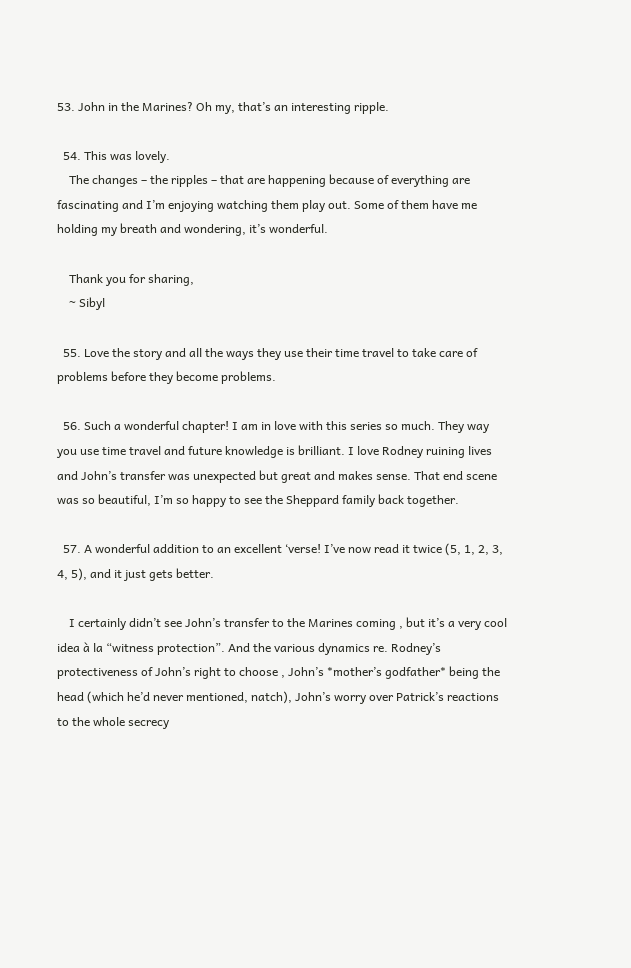53. John in the Marines? Oh my, that’s an interesting ripple.

  54. This was lovely.
    The changes – the ripples – that are happening because of everything are fascinating and I’m enjoying watching them play out. Some of them have me holding my breath and wondering, it’s wonderful.

    Thank you for sharing,
    ~ Sibyl

  55. Love the story and all the ways they use their time travel to take care of problems before they become problems.

  56. Such a wonderful chapter! I am in love with this series so much. They way you use time travel and future knowledge is brilliant. I love Rodney ruining lives and John’s transfer was unexpected but great and makes sense. That end scene was so beautiful, I’m so happy to see the Sheppard family back together.

  57. A wonderful addition to an excellent ‘verse! I’ve now read it twice (5, 1, 2, 3, 4, 5), and it just gets better.

    I certainly didn’t see John’s transfer to the Marines coming , but it’s a very cool idea à la “witness protection”. And the various dynamics re. Rodney’s protectiveness of John’s right to choose , John’s *mother’s godfather* being the head (which he’d never mentioned, natch), John’s worry over Patrick’s reactions to the whole secrecy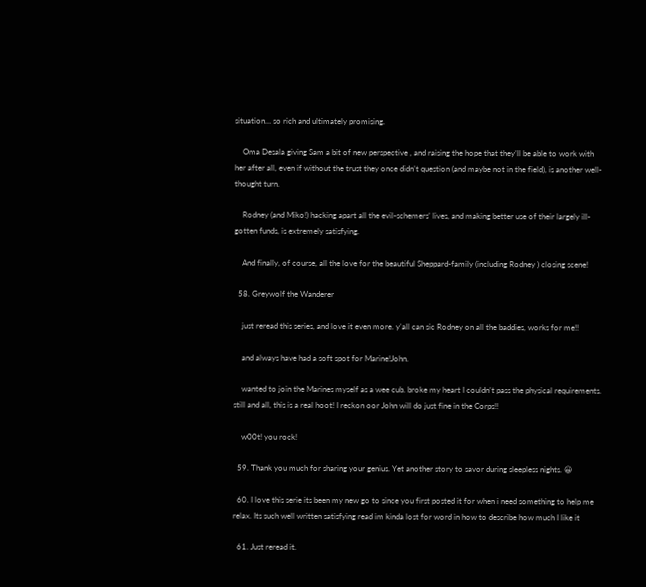situation… so rich and ultimately promising.

    Oma Desala giving Sam a bit of new perspective , and raising the hope that they’ll be able to work with her after all, even if without the trust they once didn’t question (and maybe not in the field), is another well-thought turn.

    Rodney (and Miko!) hacking apart all the evil-schemers’ lives, and making better use of their largely ill-gotten funds, is extremely satisfying.

    And finally, of course, all the love for the beautiful Sheppard-family (including Rodney ) closing scene!

  58. Greywolf the Wanderer

    just reread this series, and love it even more. y’all can sic Rodney on all the baddies, works for me!!

    and always have had a soft spot for Marine!John.

    wanted to join the Marines myself as a wee cub. broke my heart I couldn’t pass the physical requirements. still and all, this is a real hoot! I reckon oor John will do just fine in the Corps!!

    w00t! you rock!

  59. Thank you much for sharing your genius. Yet another story to savor during sleepless nights. 😀

  60. I love this serie its been my new go to since you first posted it for when i need something to help me relax. Its such well written satisfying read im kinda lost for word in how to describe how much I like it

  61. Just reread it.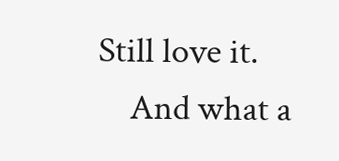Still love it.
    And what a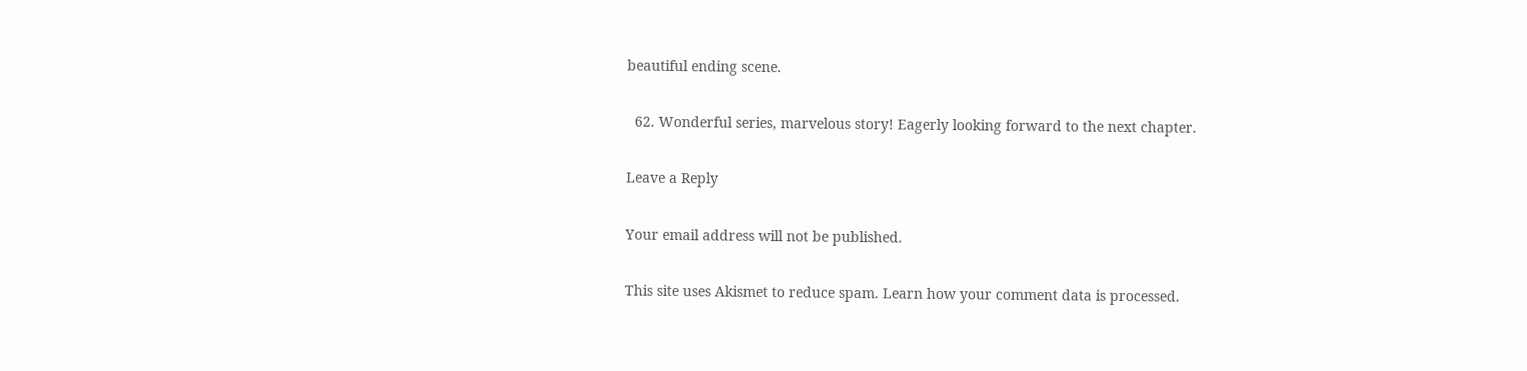beautiful ending scene.

  62. Wonderful series, marvelous story! Eagerly looking forward to the next chapter.

Leave a Reply

Your email address will not be published.

This site uses Akismet to reduce spam. Learn how your comment data is processed.